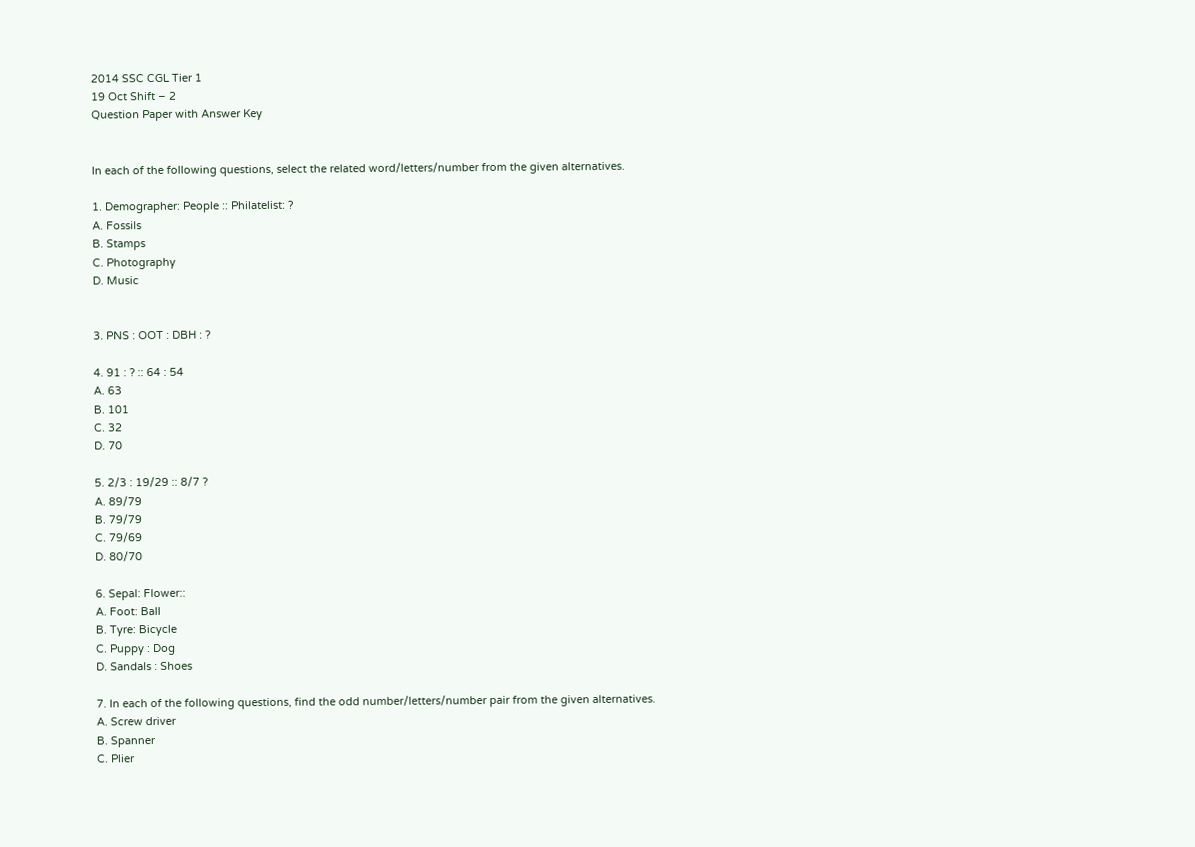2014 SSC CGL Tier 1
19 Oct Shift – 2
Question Paper with Answer Key


In each of the following questions, select the related word/letters/number from the given alternatives.

1. Demographer: People :: Philatelist: ?
A. Fossils
B. Stamps
C. Photography
D. Music


3. PNS : OOT : DBH : ?

4. 91 : ? :: 64 : 54
A. 63
B. 101
C. 32
D. 70

5. 2/3 : 19/29 :: 8/7 ?
A. 89/79
B. 79/79
C. 79/69
D. 80/70

6. Sepal: Flower::
A. Foot: Ball
B. Tyre: Bicycle
C. Puppy : Dog
D. Sandals : Shoes

7. In each of the following questions, find the odd number/letters/number pair from the given alternatives.
A. Screw driver
B. Spanner
C. Plier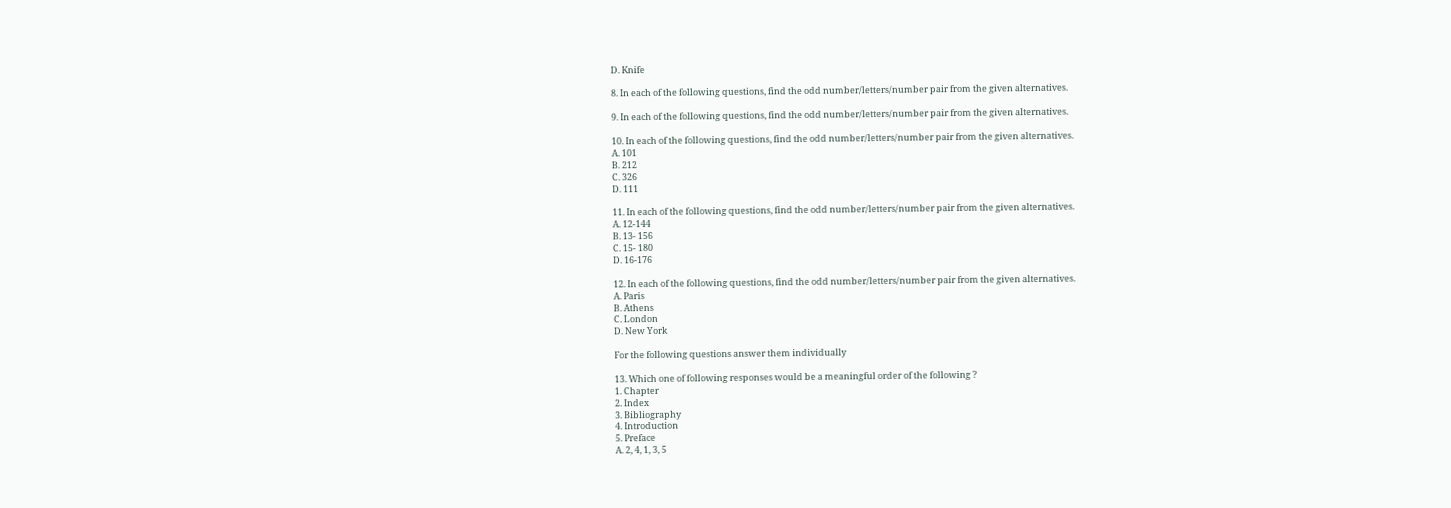D. Knife

8. In each of the following questions, find the odd number/letters/number pair from the given alternatives.

9. In each of the following questions, find the odd number/letters/number pair from the given alternatives.

10. In each of the following questions, find the odd number/letters/number pair from the given alternatives.
A. 101
B. 212
C. 326
D. 111

11. In each of the following questions, find the odd number/letters/number pair from the given alternatives.
A. 12-144
B. 13- 156
C. 15- 180
D. 16-176

12. In each of the following questions, find the odd number/letters/number pair from the given alternatives.
A. Paris
B. Athens
C. London
D. New York

For the following questions answer them individually

13. Which one of following responses would be a meaningful order of the following ?
1. Chapter
2. Index
3. Bibliography
4. Introduction
5. Preface
A. 2, 4, 1, 3, 5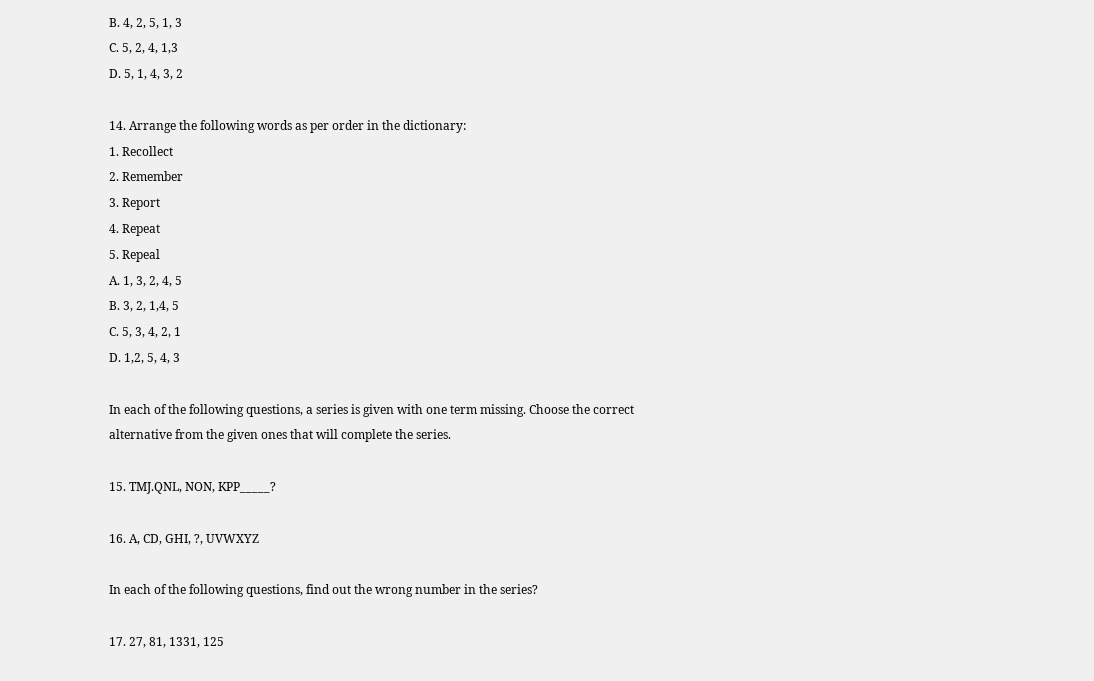B. 4, 2, 5, 1, 3
C. 5, 2, 4, 1,3
D. 5, 1, 4, 3, 2

14. Arrange the following words as per order in the dictionary:
1. Recollect
2. Remember
3. Report
4. Repeat
5. Repeal
A. 1, 3, 2, 4, 5
B. 3, 2, 1,4, 5
C. 5, 3, 4, 2, 1
D. 1,2, 5, 4, 3

In each of the following questions, a series is given with one term missing. Choose the correct alternative from the given ones that will complete the series.

15. TMJ.QNL, NON, KPP_____?

16. A, CD, GHI, ?, UVWXYZ

In each of the following questions, find out the wrong number in the series?

17. 27, 81, 1331, 125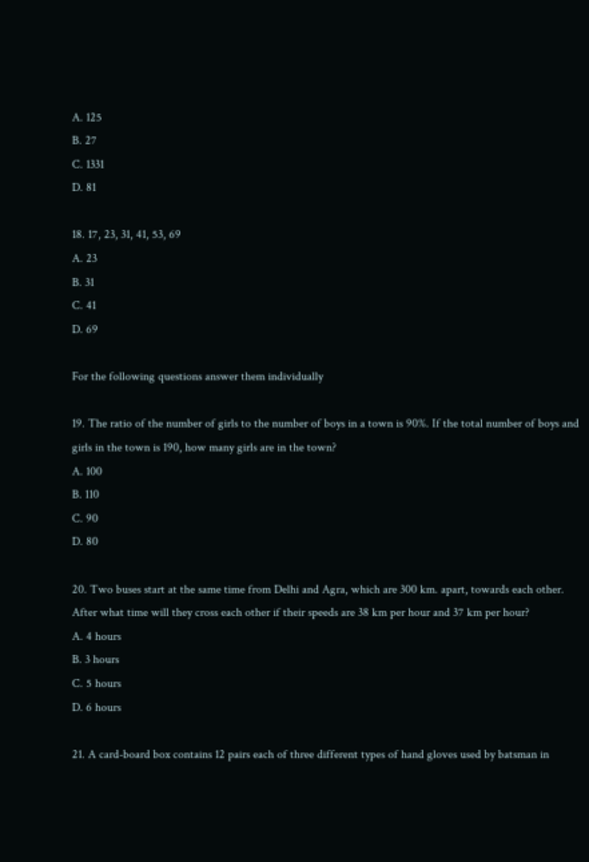A. 125
B. 27
C. 1331
D. 81

18. 17, 23, 31, 41, 53, 69
A. 23
B. 31
C. 41
D. 69

For the following questions answer them individually

19. The ratio of the number of girls to the number of boys in a town is 90%. If the total number of boys and girls in the town is 190, how many girls are in the town?
A. 100
B. 110
C. 90
D. 80

20. Two buses start at the same time from Delhi and Agra, which are 300 km. apart, towards each other. After what time will they cross each other if their speeds are 38 km per hour and 37 km per hour?
A. 4 hours
B. 3 hours
C. 5 hours
D. 6 hours

21. A card-board box contains 12 pairs each of three different types of hand gloves used by batsman in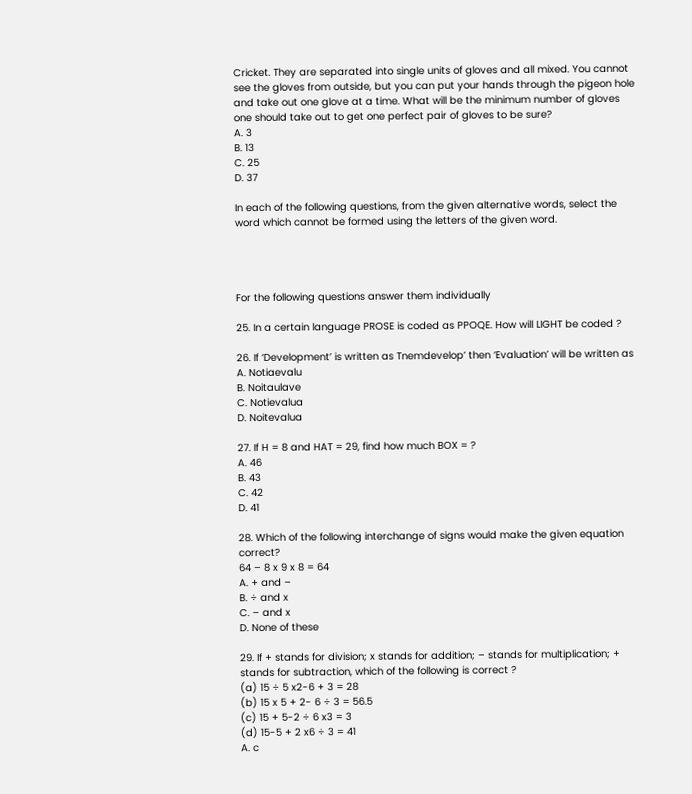Cricket. They are separated into single units of gloves and all mixed. You cannot see the gloves from outside, but you can put your hands through the pigeon hole and take out one glove at a time. What will be the minimum number of gloves one should take out to get one perfect pair of gloves to be sure?
A. 3
B. 13
C. 25
D. 37

In each of the following questions, from the given alternative words, select the word which cannot be formed using the letters of the given word.




For the following questions answer them individually

25. In a certain language PROSE is coded as PPOQE. How will LIGHT be coded ?

26. If ‘Development’ is written as Tnemdevelop’ then ‘Evaluation’ will be written as
A. Notiaevalu
B. Noitaulave
C. Notievalua
D. Noitevalua

27. If H = 8 and HAT = 29, find how much BOX = ?
A. 46
B. 43
C. 42
D. 41

28. Which of the following interchange of signs would make the given equation correct?
64 – 8 x 9 x 8 = 64
A. + and –
B. ÷ and x
C. – and x
D. None of these

29. If + stands for division; x stands for addition; – stands for multiplication; + stands for subtraction, which of the following is correct ?
(a) 15 ÷ 5 x2-6 + 3 = 28
(b) 15 x 5 + 2- 6 ÷ 3 = 56.5
(c) 15 + 5-2 ÷ 6 x3 = 3
(d) 15-5 + 2 x6 ÷ 3 = 41
A. c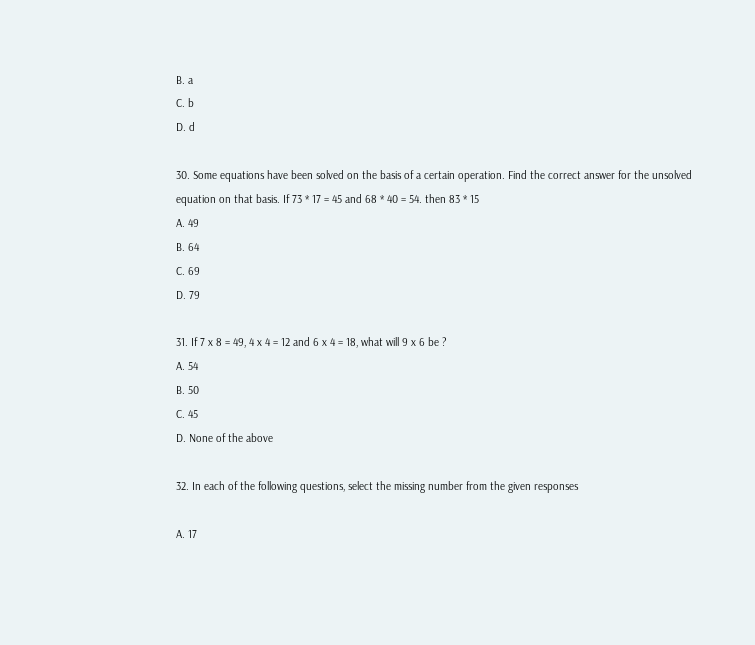B. a
C. b
D. d

30. Some equations have been solved on the basis of a certain operation. Find the correct answer for the unsolved equation on that basis. If 73 * 17 = 45 and 68 * 40 = 54. then 83 * 15
A. 49
B. 64
C. 69
D. 79

31. If 7 x 8 = 49, 4 x 4 = 12 and 6 x 4 = 18, what will 9 x 6 be ?
A. 54
B. 50
C. 45
D. None of the above

32. In each of the following questions, select the missing number from the given responses

A. 17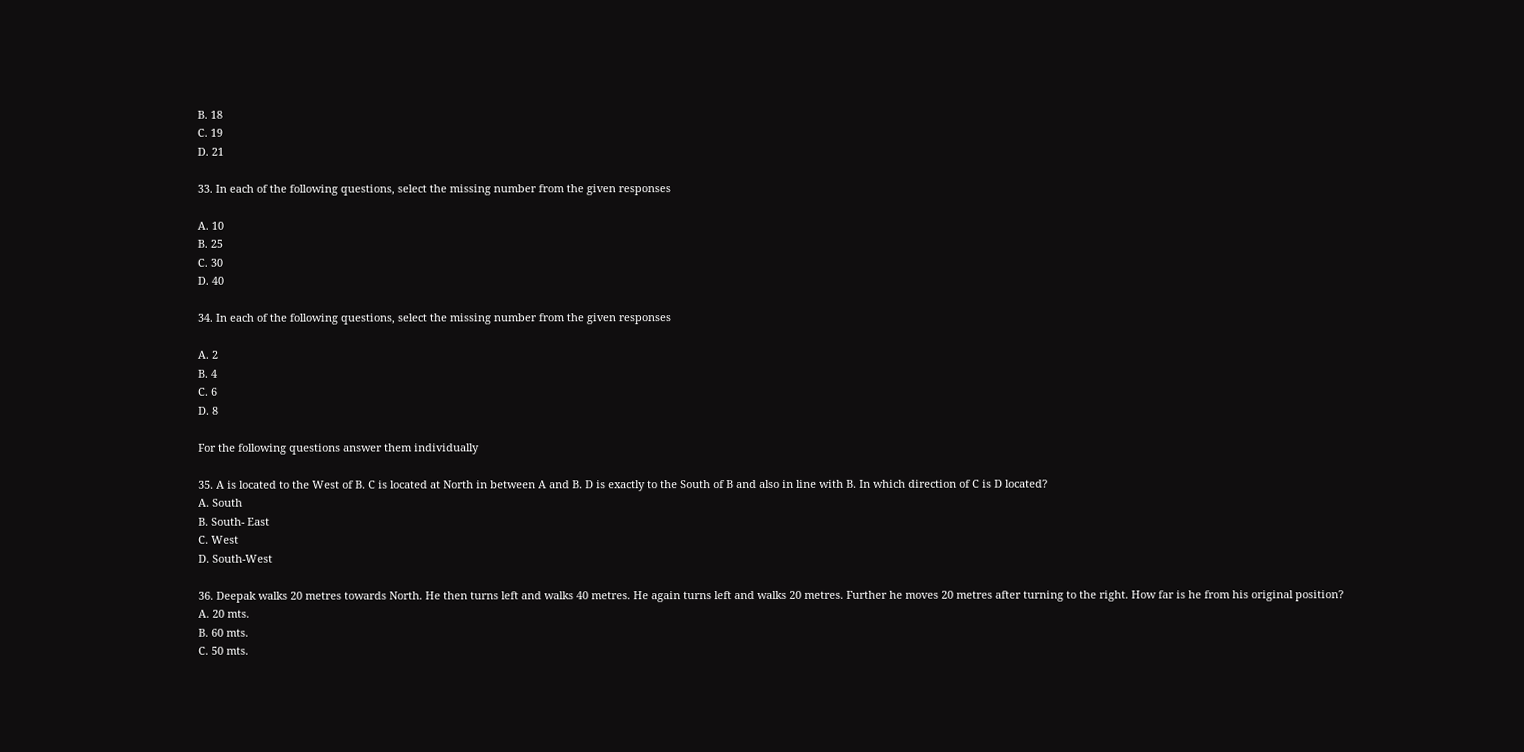B. 18
C. 19
D. 21

33. In each of the following questions, select the missing number from the given responses

A. 10
B. 25
C. 30
D. 40

34. In each of the following questions, select the missing number from the given responses

A. 2
B. 4
C. 6
D. 8

For the following questions answer them individually

35. A is located to the West of B. C is located at North in between A and B. D is exactly to the South of B and also in line with B. In which direction of C is D located?
A. South
B. South- East
C. West
D. South-West

36. Deepak walks 20 metres towards North. He then turns left and walks 40 metres. He again turns left and walks 20 metres. Further he moves 20 metres after turning to the right. How far is he from his original position?
A. 20 mts.
B. 60 mts.
C. 50 mts.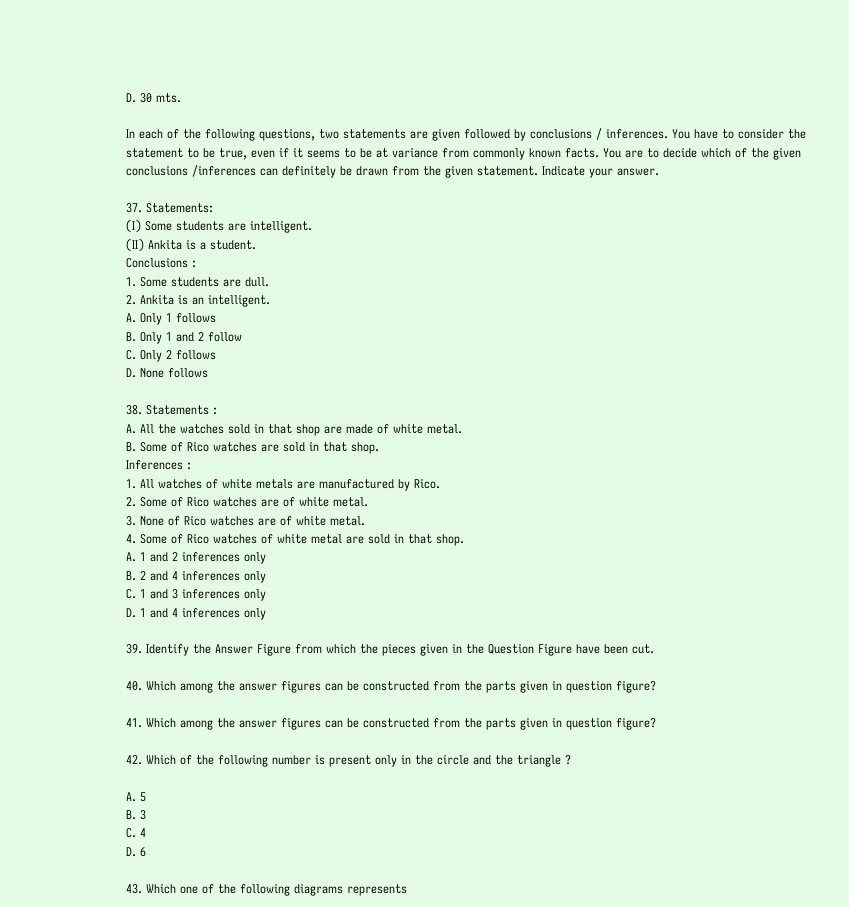D. 30 mts.

In each of the following questions, two statements are given followed by conclusions / inferences. You have to consider the statement to be true, even if it seems to be at variance from commonly known facts. You are to decide which of the given conclusions /inferences can definitely be drawn from the given statement. Indicate your answer.

37. Statements:
(I) Some students are intelligent.
(II) Ankita is a student.
Conclusions :
1. Some students are dull.
2. Ankita is an intelligent.
A. Only 1 follows
B. Only 1 and 2 follow
C. Only 2 follows
D. None follows

38. Statements :
A. All the watches sold in that shop are made of white metal.
B. Some of Rico watches are sold in that shop.
Inferences :
1. All watches of white metals are manufactured by Rico.
2. Some of Rico watches are of white metal.
3. None of Rico watches are of white metal.
4. Some of Rico watches of white metal are sold in that shop.
A. 1 and 2 inferences only
B. 2 and 4 inferences only
C. 1 and 3 inferences only
D. 1 and 4 inferences only

39. Identify the Answer Figure from which the pieces given in the Question Figure have been cut.

40. Which among the answer figures can be constructed from the parts given in question figure?

41. Which among the answer figures can be constructed from the parts given in question figure?

42. Which of the following number is present only in the circle and the triangle ?

A. 5
B. 3
C. 4
D. 6

43. Which one of the following diagrams represents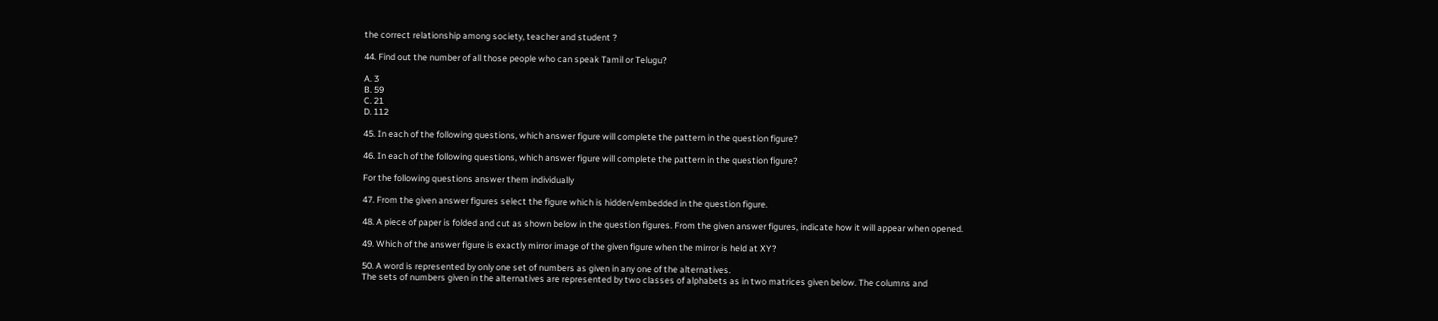the correct relationship among society, teacher and student ?

44. Find out the number of all those people who can speak Tamil or Telugu?

A. 3
B. 59
C. 21
D. 112

45. In each of the following questions, which answer figure will complete the pattern in the question figure?

46. In each of the following questions, which answer figure will complete the pattern in the question figure?

For the following questions answer them individually

47. From the given answer figures select the figure which is hidden/embedded in the question figure.

48. A piece of paper is folded and cut as shown below in the question figures. From the given answer figures, indicate how it will appear when opened.

49. Which of the answer figure is exactly mirror image of the given figure when the mirror is held at XY?

50. A word is represented by only one set of numbers as given in any one of the alternatives.
The sets of numbers given in the alternatives are represented by two classes of alphabets as in two matrices given below. The columns and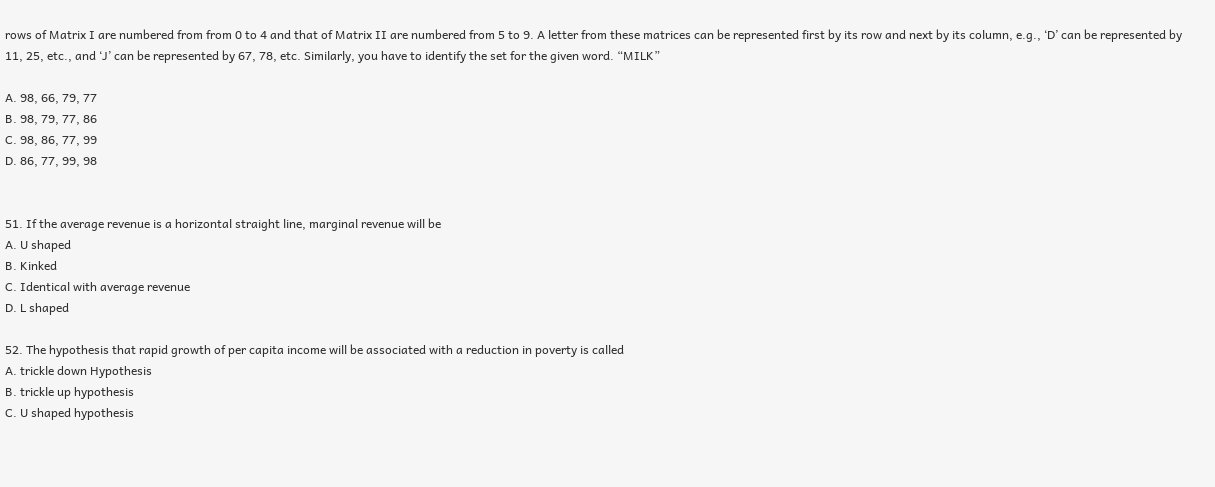rows of Matrix I are numbered from from 0 to 4 and that of Matrix II are numbered from 5 to 9. A letter from these matrices can be represented first by its row and next by its column, e.g., ‘D’ can be represented by 11, 25, etc., and ‘J’ can be represented by 67, 78, etc. Similarly, you have to identify the set for the given word. “MILK”

A. 98, 66, 79, 77
B. 98, 79, 77, 86
C. 98, 86, 77, 99
D. 86, 77, 99, 98


51. If the average revenue is a horizontal straight line, marginal revenue will be
A. U shaped
B. Kinked
C. Identical with average revenue
D. L shaped

52. The hypothesis that rapid growth of per capita income will be associated with a reduction in poverty is called
A. trickle down Hypothesis
B. trickle up hypothesis
C. U shaped hypothesis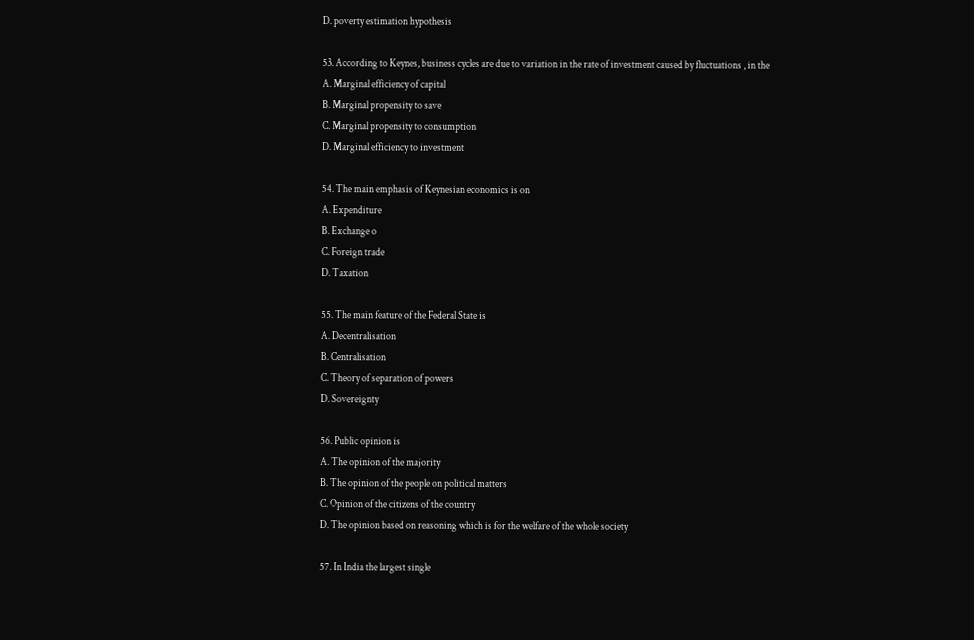D. poverty estimation hypothesis

53. According to Keynes, business cycles are due to variation in the rate of investment caused by fluctuations , in the
A. Marginal efficiency of capital
B. Marginal propensity to save
C. Marginal propensity to consumption
D. Marginal efficiency to investment

54. The main emphasis of Keynesian economics is on
A. Expenditure
B. Exchange o
C. Foreign trade
D. Taxation

55. The main feature of the Federal State is
A. Decentralisation
B. Centralisation
C. Theory of separation of powers
D. Sovereignty

56. Public opinion is
A. The opinion of the majority
B. The opinion of the people on political matters
C. Opinion of the citizens of the country
D. The opinion based on reasoning which is for the welfare of the whole society

57. In India the largest single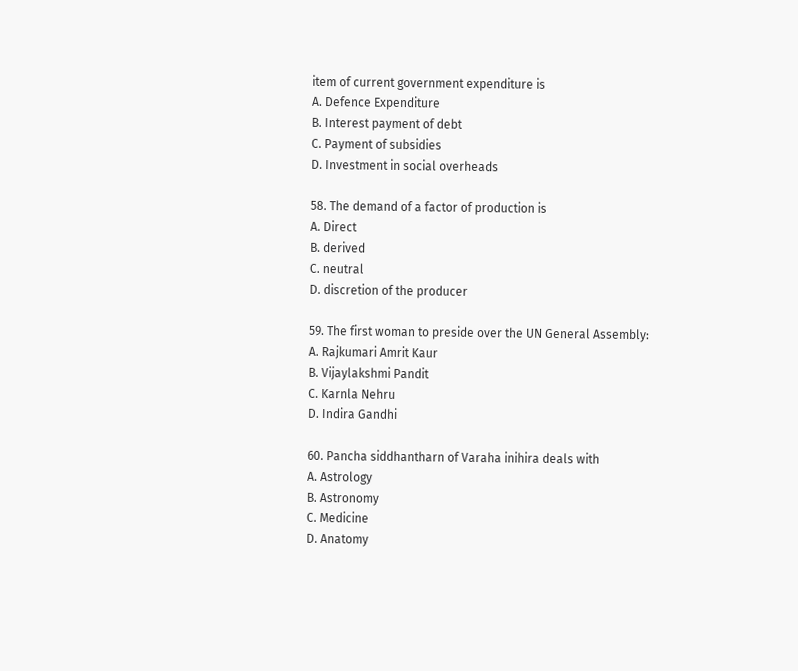item of current government expenditure is
A. Defence Expenditure
B. Interest payment of debt
C. Payment of subsidies
D. Investment in social overheads

58. The demand of a factor of production is
A. Direct
B. derived
C. neutral
D. discretion of the producer

59. The first woman to preside over the UN General Assembly:
A. Rajkumari Amrit Kaur
B. Vijaylakshmi Pandit
C. Karnla Nehru
D. Indira Gandhi

60. Pancha siddhantharn of Varaha inihira deals with
A. Astrology
B. Astronomy
C. Medicine
D. Anatomy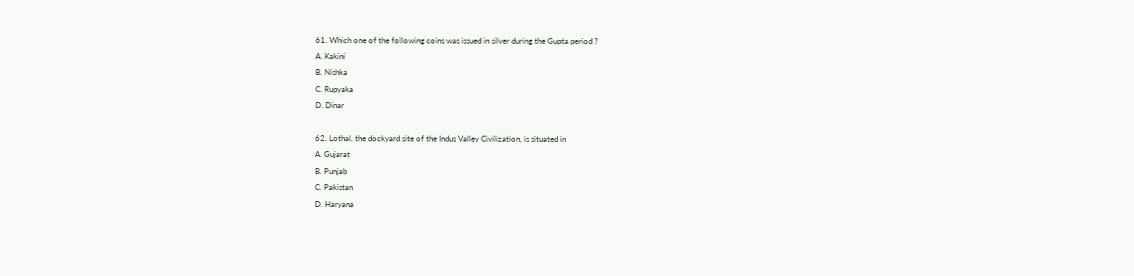61. Which one of the following coins was issued in silver during the Gupta period ?
A. Kakini
B. Nishka
C. Rupyaka
D. Dinar

62. Lothal, the dockyard site of the Indus Valley Civilization, is situated in
A. Gujarat
B. Punjab
C. Pakistan
D. Haryana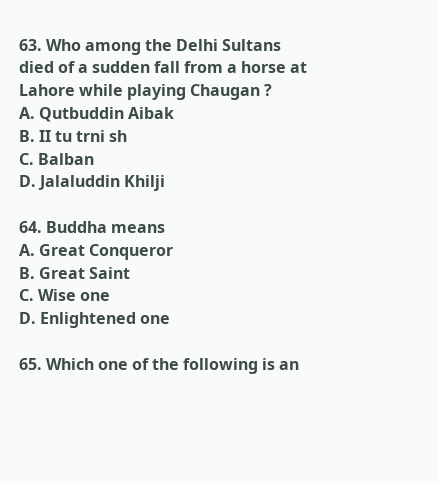63. Who among the Delhi Sultans died of a sudden fall from a horse at Lahore while playing Chaugan ?
A. Qutbuddin Aibak
B. II tu trni sh
C. Balban
D. Jalaluddin Khilji

64. Buddha means
A. Great Conqueror
B. Great Saint
C. Wise one
D. Enlightened one

65. Which one of the following is an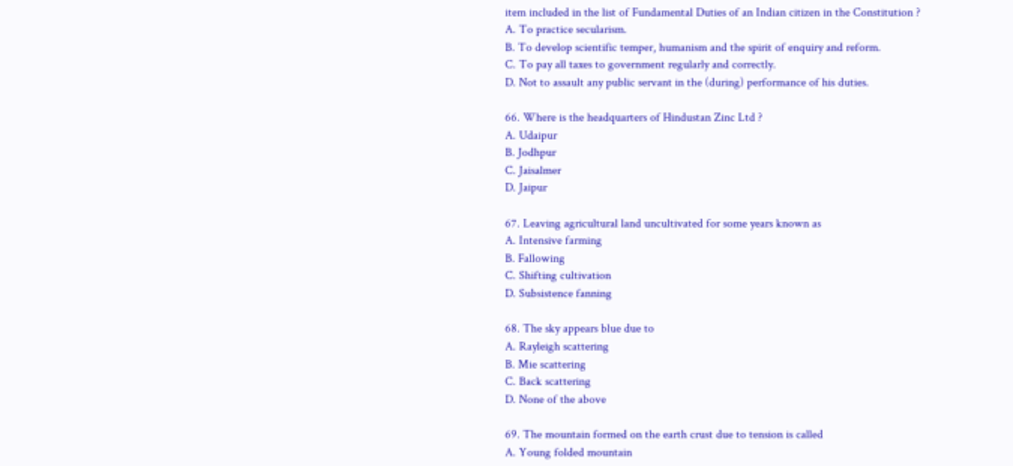item included in the list of Fundamental Duties of an Indian citizen in the Constitution ?
A. To practice secularism.
B. To develop scientific temper, humanism and the spirit of enquiry and reform.
C. To pay all taxes to government regularly and correctly.
D. Not to assault any public servant in the (during) performance of his duties.

66. Where is the headquarters of Hindustan Zinc Ltd ?
A. Udaipur
B. Jodhpur
C. Jaisalmer
D. Jaipur

67. Leaving agricultural land uncultivated for some years known as
A. Intensive farming
B. Fallowing
C. Shifting cultivation
D. Subsistence fanning

68. The sky appears blue due to
A. Rayleigh scattering
B. Mie scattering
C. Back scattering
D. None of the above

69. The mountain formed on the earth crust due to tension is called
A. Young folded mountain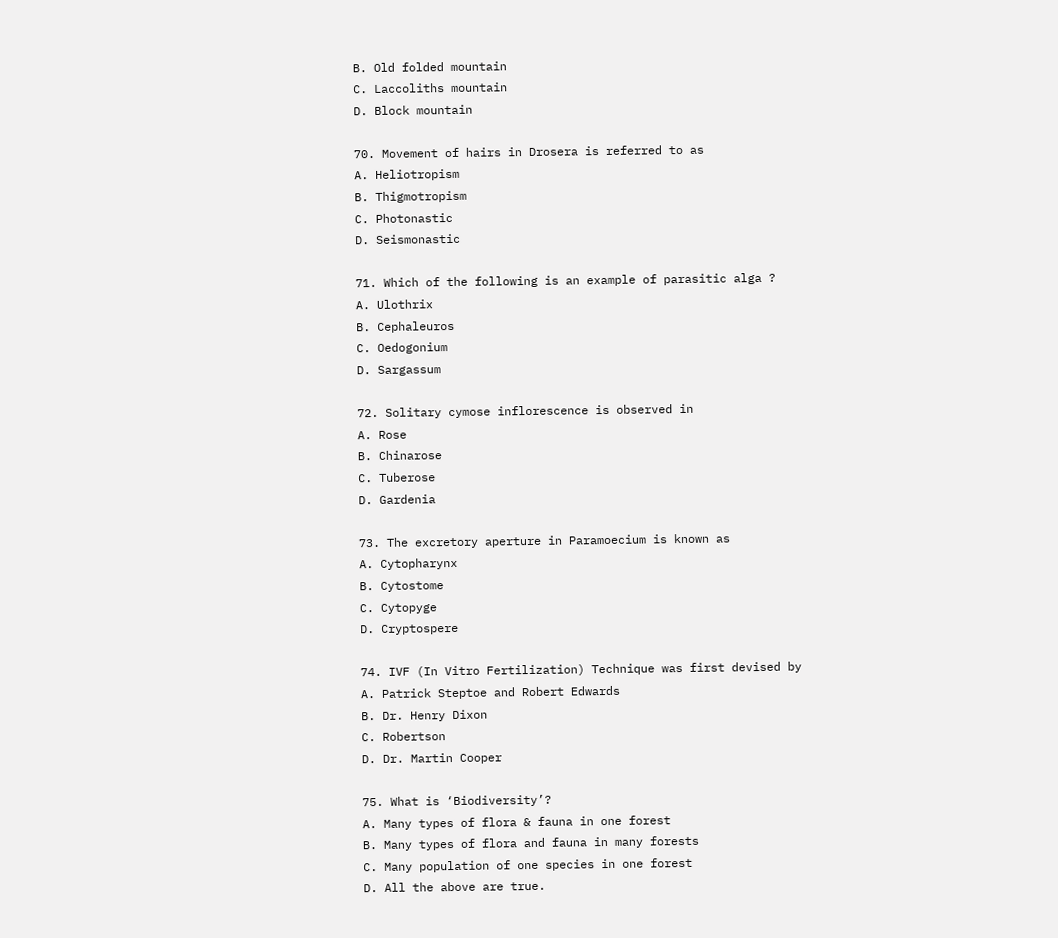B. Old folded mountain
C. Laccoliths mountain
D. Block mountain

70. Movement of hairs in Drosera is referred to as
A. Heliotropism
B. Thigmotropism
C. Photonastic
D. Seismonastic

71. Which of the following is an example of parasitic alga ?
A. Ulothrix
B. Cephaleuros
C. Oedogonium
D. Sargassum

72. Solitary cymose inflorescence is observed in
A. Rose
B. Chinarose
C. Tuberose
D. Gardenia

73. The excretory aperture in Paramoecium is known as
A. Cytopharynx
B. Cytostome
C. Cytopyge
D. Cryptospere

74. IVF (In Vitro Fertilization) Technique was first devised by
A. Patrick Steptoe and Robert Edwards
B. Dr. Henry Dixon
C. Robertson
D. Dr. Martin Cooper

75. What is ‘Biodiversity’?
A. Many types of flora & fauna in one forest
B. Many types of flora and fauna in many forests
C. Many population of one species in one forest
D. All the above are true.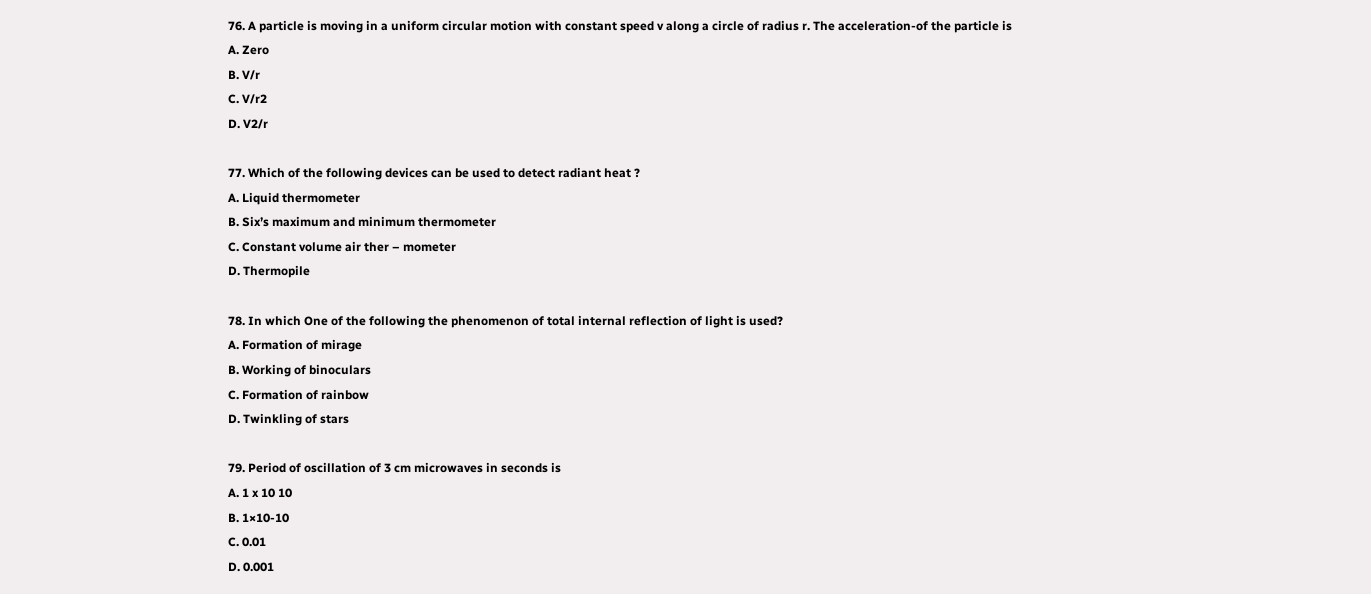76. A particle is moving in a uniform circular motion with constant speed v along a circle of radius r. The acceleration-of the particle is
A. Zero
B. V/r
C. V/r2
D. V2/r

77. Which of the following devices can be used to detect radiant heat ?
A. Liquid thermometer
B. Six’s maximum and minimum thermometer
C. Constant volume air ther – mometer
D. Thermopile

78. In which One of the following the phenomenon of total internal reflection of light is used?
A. Formation of mirage
B. Working of binoculars
C. Formation of rainbow
D. Twinkling of stars

79. Period of oscillation of 3 cm microwaves in seconds is
A. 1 x 10 10
B. 1×10-10
C. 0.01
D. 0.001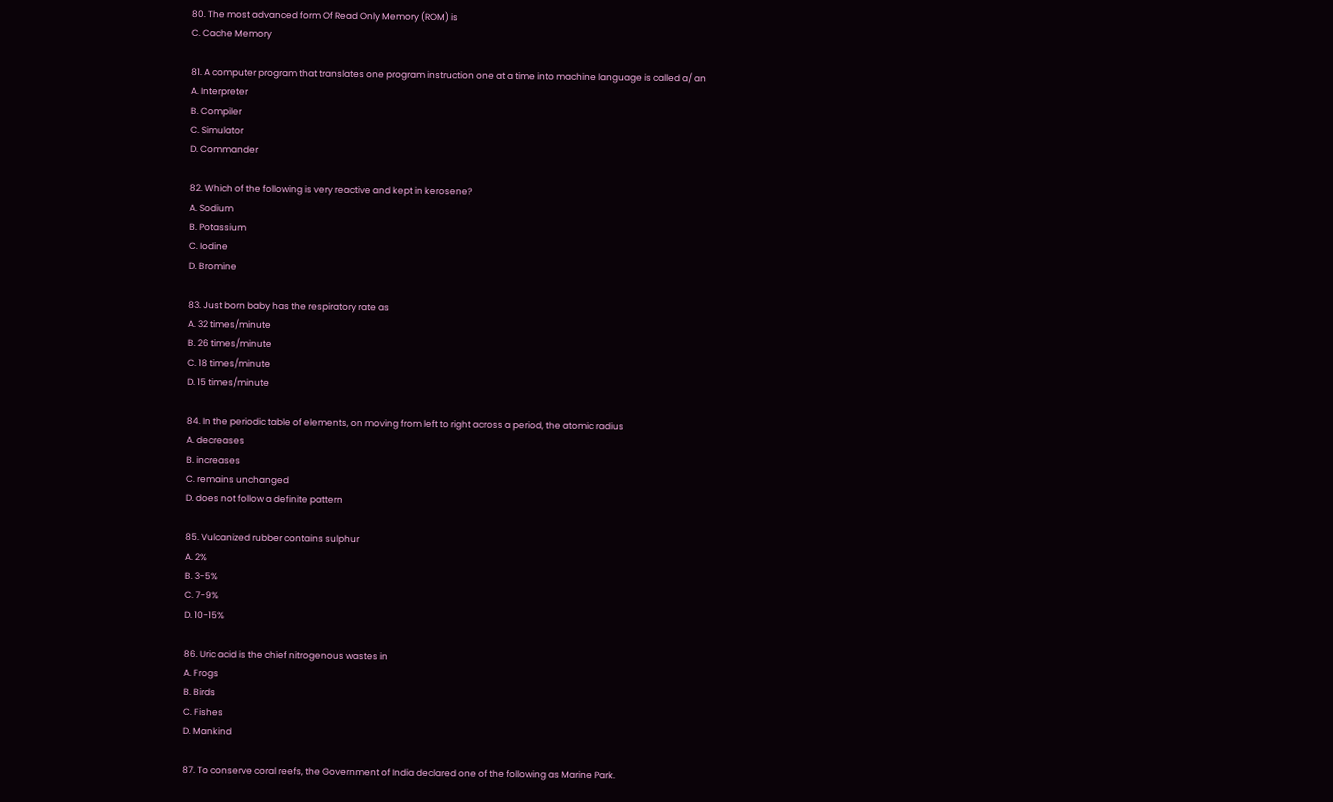80. The most advanced form Of Read Only Memory (ROM) is
C. Cache Memory

81. A computer program that translates one program instruction one at a time into machine language is called a/ an
A. Interpreter
B. Compiler
C. Simulator
D. Commander

82. Which of the following is very reactive and kept in kerosene?
A. Sodium
B. Potassium
C. Iodine
D. Bromine

83. Just born baby has the respiratory rate as
A. 32 times/minute
B. 26 times/minute
C. 18 times/minute
D. 15 times/minute

84. In the periodic table of elements, on moving from left to right across a period, the atomic radius
A. decreases
B. increases
C. remains unchanged
D. does not follow a definite pattern

85. Vulcanized rubber contains sulphur
A. 2%
B. 3-5%
C. 7-9%
D. 10-15%

86. Uric acid is the chief nitrogenous wastes in
A. Frogs
B. Birds
C. Fishes
D. Mankind

87. To conserve coral reefs, the Government of India declared one of the following as Marine Park.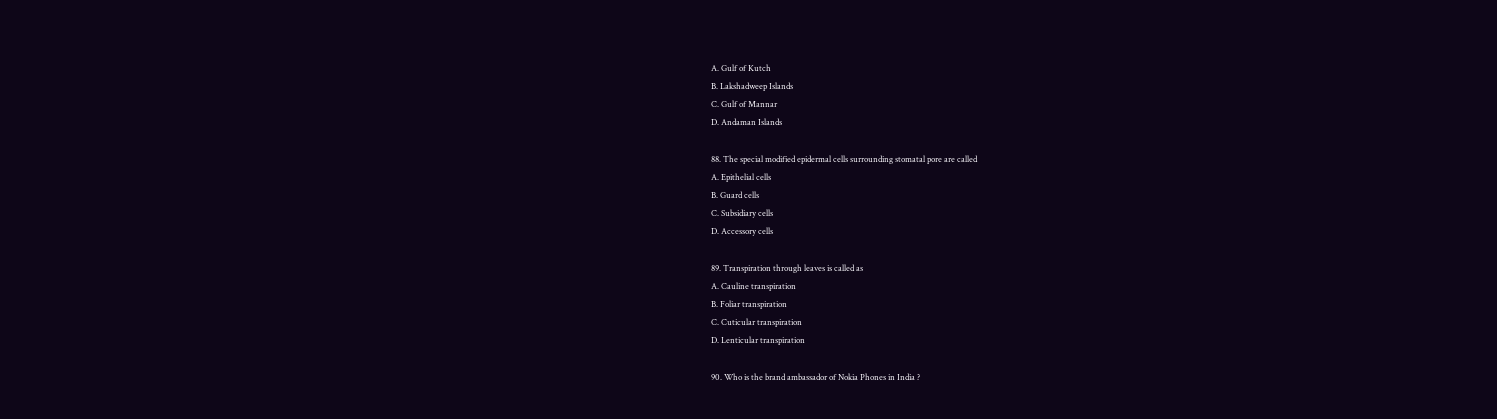A. Gulf of Kutch
B. Lakshadweep Islands
C. Gulf of Mannar
D. Andaman Islands

88. The special modified epidermal cells surrounding stomatal pore are called
A. Epithelial cells
B. Guard cells
C. Subsidiary cells
D. Accessory cells

89. Transpiration through leaves is called as
A. Cauline transpiration
B. Foliar transpiration
C. Cuticular transpiration
D. Lenticular transpiration

90. Who is the brand ambassador of Nokia Phones in India ?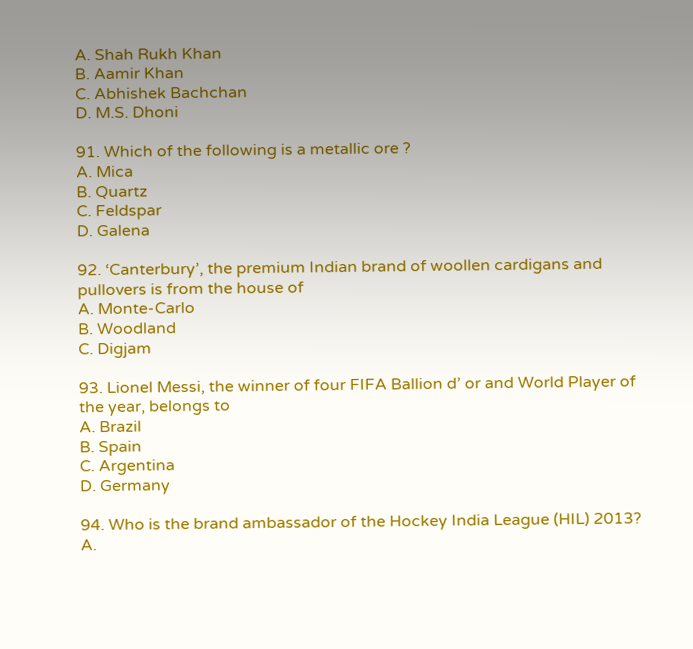A. Shah Rukh Khan
B. Aamir Khan
C. Abhishek Bachchan
D. M.S. Dhoni

91. Which of the following is a metallic ore ?
A. Mica
B. Quartz
C. Feldspar
D. Galena

92. ‘Canterbury’, the premium Indian brand of woollen cardigans and pullovers is from the house of
A. Monte-Carlo
B. Woodland
C. Digjam

93. Lionel Messi, the winner of four FIFA Ballion d’ or and World Player of the year, belongs to
A. Brazil
B. Spain
C. Argentina
D. Germany

94. Who is the brand ambassador of the Hockey India League (HIL) 2013?
A.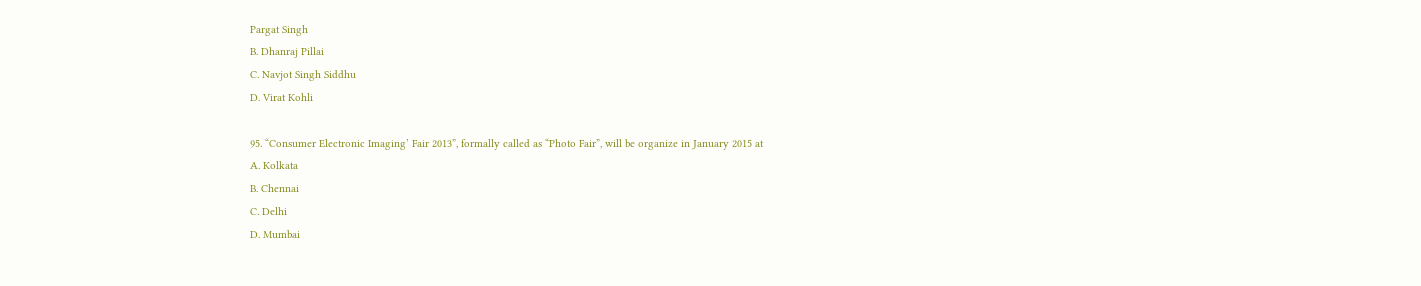Pargat Singh
B. Dhanraj Pillai
C. Navjot Singh Siddhu
D. Virat Kohli

95. “Consumer Electronic Imaging’ Fair 2013”, formally called as “Photo Fair”, will be organize in January 2015 at
A. Kolkata
B. Chennai
C. Delhi
D. Mumbai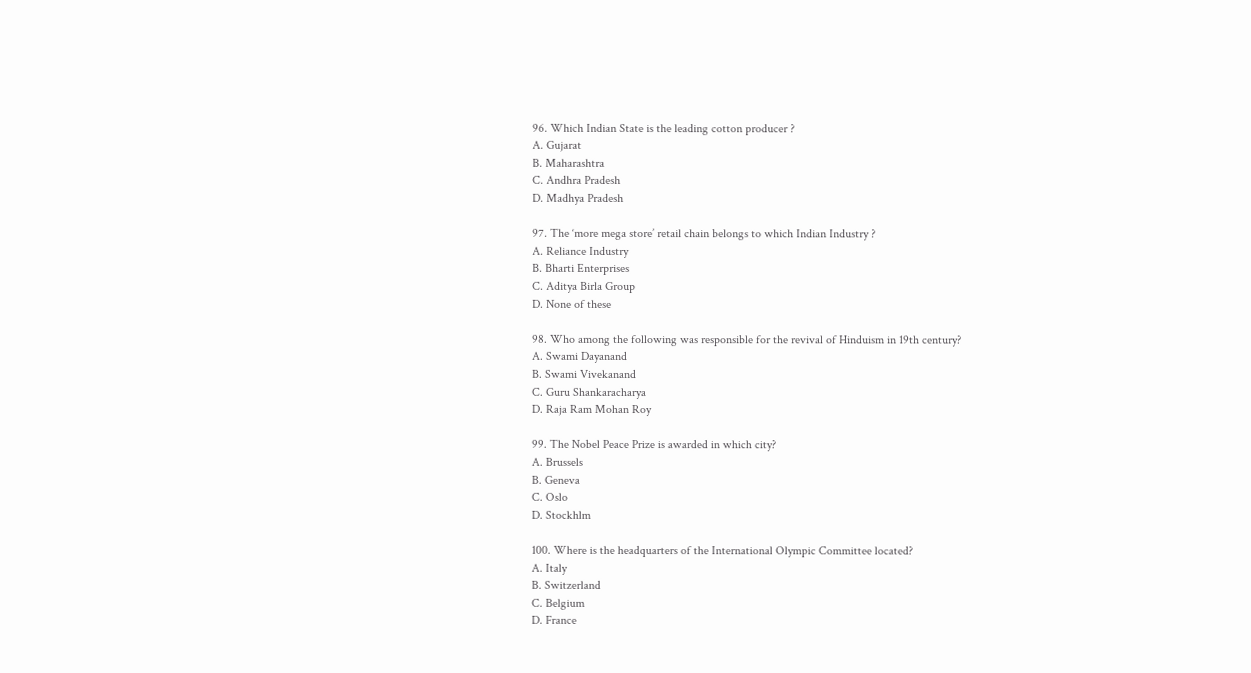96. Which Indian State is the leading cotton producer ?
A. Gujarat
B. Maharashtra
C. Andhra Pradesh
D. Madhya Pradesh

97. The ‘more mega store’ retail chain belongs to which Indian Industry ?
A. Reliance Industry
B. Bharti Enterprises
C. Aditya Birla Group
D. None of these

98. Who among the following was responsible for the revival of Hinduism in 19th century?
A. Swami Dayanand
B. Swami Vivekanand
C. Guru Shankaracharya
D. Raja Ram Mohan Roy

99. The Nobel Peace Prize is awarded in which city?
A. Brussels
B. Geneva
C. Oslo
D. Stockhlm

100. Where is the headquarters of the International Olympic Committee located?
A. Italy
B. Switzerland
C. Belgium
D. France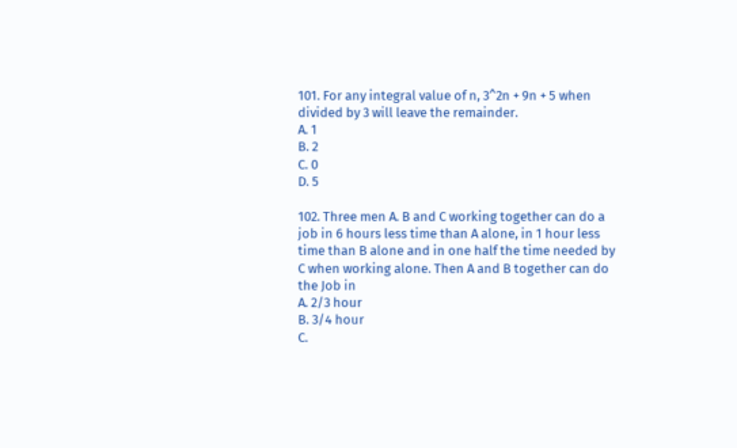101. For any integral value of n, 3^2n + 9n + 5 when divided by 3 will leave the remainder.
A. 1
B. 2
C. 0
D. 5

102. Three men A. B and C working together can do a job in 6 hours less time than A alone, in 1 hour less time than B alone and in one half the time needed by C when working alone. Then A and B together can do the Job in
A. 2/3 hour
B. 3/4 hour
C.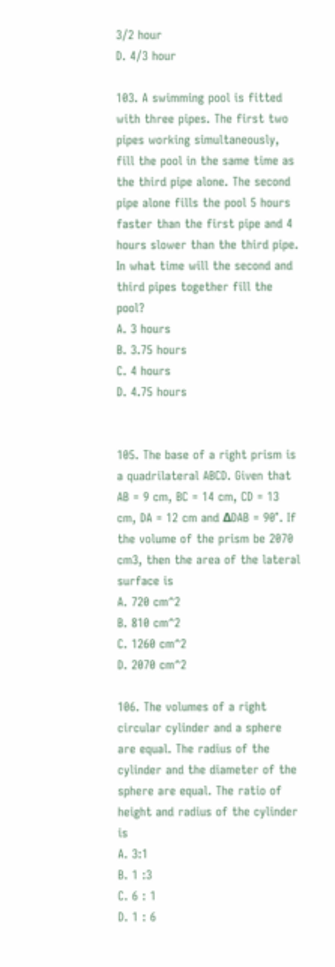3/2 hour
D. 4/3 hour

103. A swimming pool is fitted with three pipes. The first two pipes working simultaneously, fill the pool in the same time as the third pipe alone. The second pipe alone fills the pool 5 hours faster than the first pipe and 4 hours slower than the third pipe. In what time will the second and third pipes together fill the pool?
A. 3 hours
B. 3.75 hours
C. 4 hours
D. 4.75 hours


105. The base of a right prism is a quadrilateral ABCD. Given that AB = 9 cm, BC = 14 cm, CD = 13 cm, DA = 12 cm and ΔDAB = 90°. If the volume of the prism be 2070 cm3, then the area of the lateral surface is
A. 720 cm^2
B. 810 cm^2
C. 1260 cm^2
D. 2070 cm^2

106. The volumes of a right circular cylinder and a sphere are equal. The radius of the cylinder and the diameter of the sphere are equal. The ratio of height and radius of the cylinder is
A. 3:1
B. 1 :3
C. 6 : 1
D. 1 : 6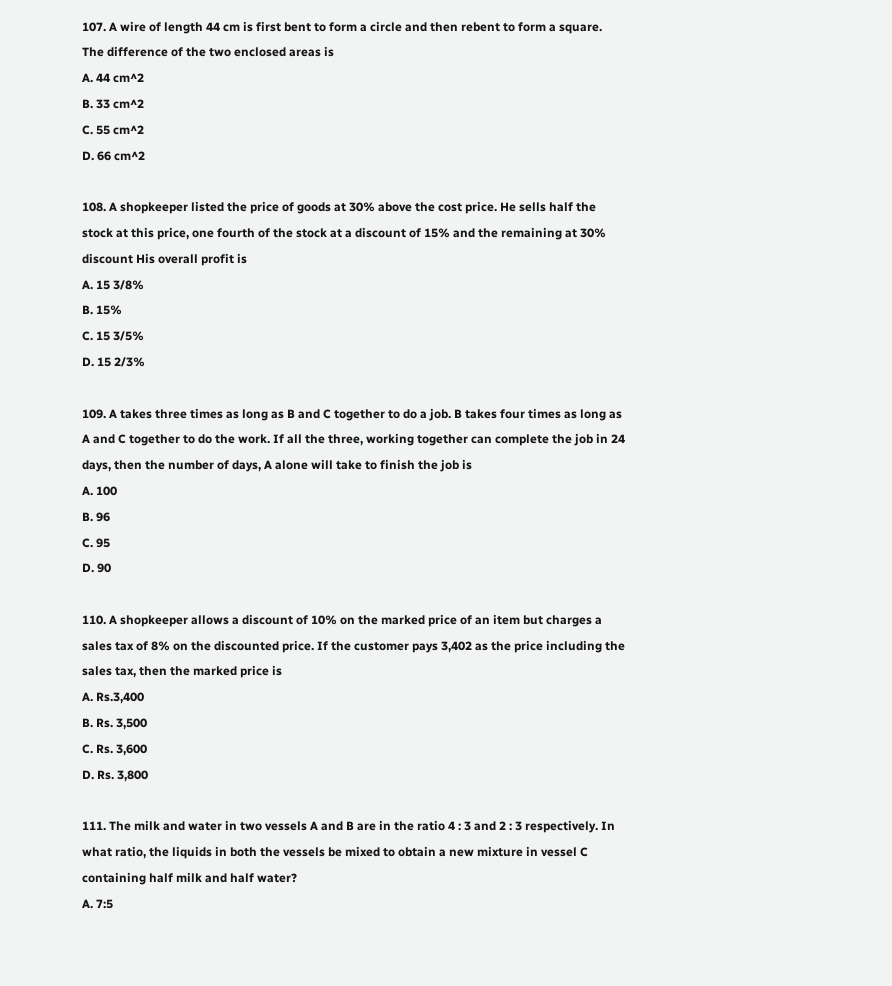107. A wire of length 44 cm is first bent to form a circle and then rebent to form a square. The difference of the two enclosed areas is
A. 44 cm^2
B. 33 cm^2
C. 55 cm^2
D. 66 cm^2

108. A shopkeeper listed the price of goods at 30% above the cost price. He sells half the stock at this price, one fourth of the stock at a discount of 15% and the remaining at 30% discount His overall profit is
A. 15 3/8%
B. 15%
C. 15 3/5%
D. 15 2/3%

109. A takes three times as long as B and C together to do a job. B takes four times as long as A and C together to do the work. If all the three, working together can complete the job in 24 days, then the number of days, A alone will take to finish the job is
A. 100
B. 96
C. 95
D. 90

110. A shopkeeper allows a discount of 10% on the marked price of an item but charges a sales tax of 8% on the discounted price. If the customer pays 3,402 as the price including the sales tax, then the marked price is
A. Rs.3,400
B. Rs. 3,500
C. Rs. 3,600
D. Rs. 3,800

111. The milk and water in two vessels A and B are in the ratio 4 : 3 and 2 : 3 respectively. In what ratio, the liquids in both the vessels be mixed to obtain a new mixture in vessel C containing half milk and half water?
A. 7:5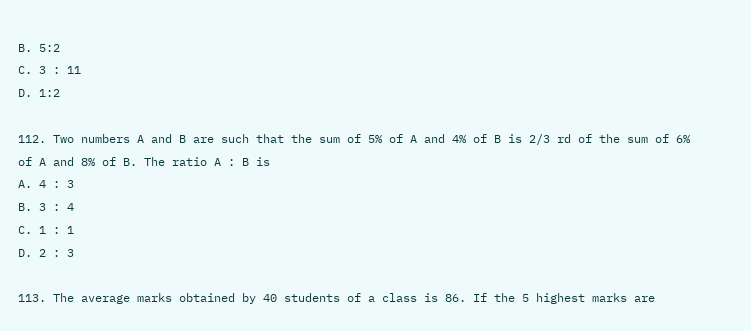B. 5:2
C. 3 : 11
D. 1:2

112. Two numbers A and B are such that the sum of 5% of A and 4% of B is 2/3 rd of the sum of 6% of A and 8% of B. The ratio A : B is
A. 4 : 3
B. 3 : 4
C. 1 : 1
D. 2 : 3

113. The average marks obtained by 40 students of a class is 86. If the 5 highest marks are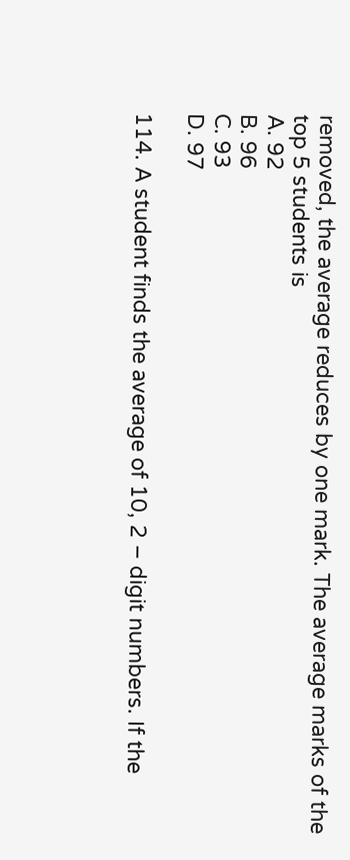removed, the average reduces by one mark. The average marks of the top 5 students is
A. 92
B. 96
C. 93
D. 97

114. A student finds the average of 10, 2 – digit numbers. If the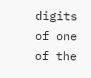digits of one of the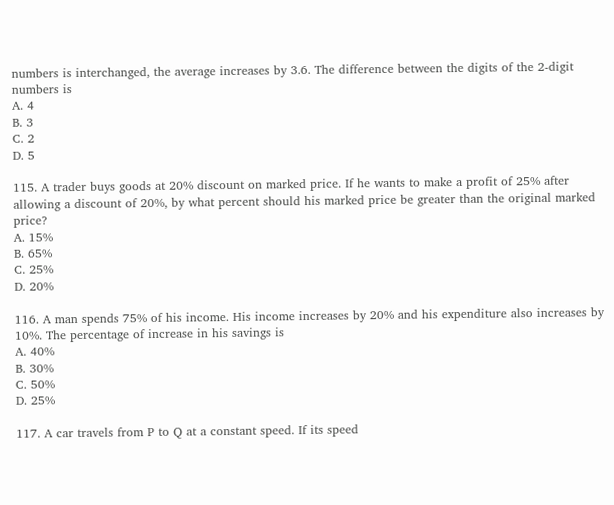numbers is interchanged, the average increases by 3.6. The difference between the digits of the 2-digit numbers is
A. 4
B. 3
C. 2
D. 5

115. A trader buys goods at 20% discount on marked price. If he wants to make a profit of 25% after allowing a discount of 20%, by what percent should his marked price be greater than the original marked price?
A. 15%
B. 65%
C. 25%
D. 20%

116. A man spends 75% of his income. His income increases by 20% and his expenditure also increases by 10%. The percentage of increase in his savings is
A. 40%
B. 30%
C. 50%
D. 25%

117. A car travels from P to Q at a constant speed. If its speed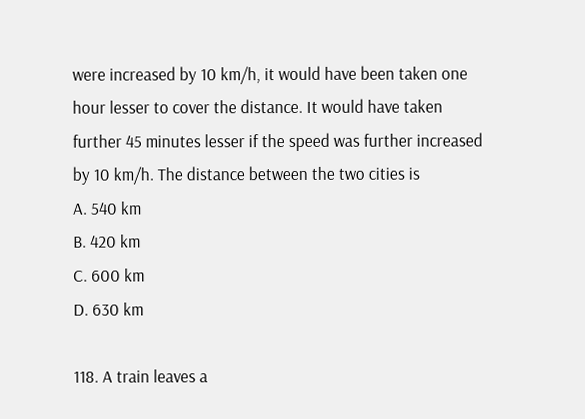were increased by 10 km/h, it would have been taken one hour lesser to cover the distance. It would have taken further 45 minutes lesser if the speed was further increased by 10 km/h. The distance between the two cities is
A. 540 km
B. 420 km
C. 600 km
D. 630 km

118. A train leaves a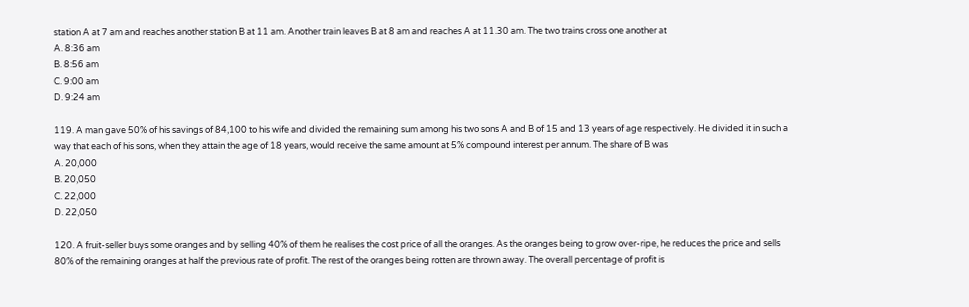station A at 7 am and reaches another station B at 11 am. Another train leaves B at 8 am and reaches A at 11.30 am. The two trains cross one another at
A. 8:36 am
B. 8:56 am
C. 9:00 am
D. 9:24 am

119. A man gave 50% of his savings of 84,100 to his wife and divided the remaining sum among his two sons A and B of 15 and 13 years of age respectively. He divided it in such a way that each of his sons, when they attain the age of 18 years, would receive the same amount at 5% compound interest per annum. The share of B was
A. 20,000
B. 20,050
C. 22,000
D. 22,050

120. A fruit-seller buys some oranges and by selling 40% of them he realises the cost price of all the oranges. As the oranges being to grow over-ripe, he reduces the price and sells 80% of the remaining oranges at half the previous rate of profit. The rest of the oranges being rotten are thrown away. The overall percentage of profit is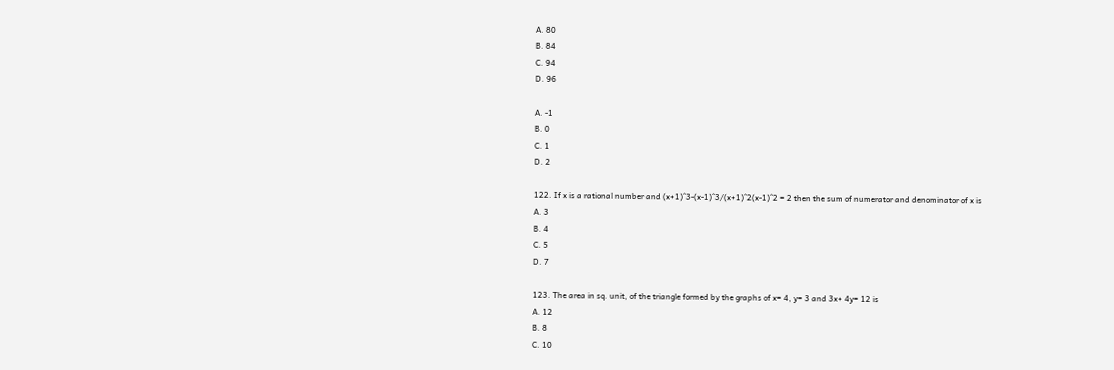A. 80
B. 84
C. 94
D. 96

A. -1
B. 0
C. 1
D. 2

122. If x is a rational number and (x+1)^3-(x-1)^3/(x+1)^2(x-1)^2 = 2 then the sum of numerator and denominator of x is
A. 3
B. 4
C. 5
D. 7

123. The area in sq. unit, of the triangle formed by the graphs of x= 4, y= 3 and 3x+ 4y= 12 is
A. 12
B. 8
C. 10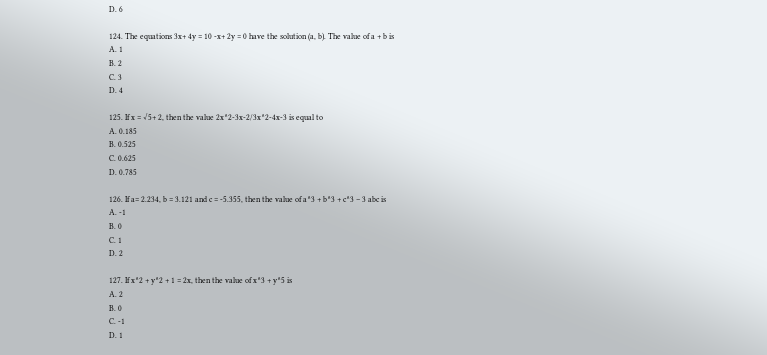D. 6

124. The equations 3x+ 4y = 10 -x+ 2y = 0 have the solution (a, b). The value of a + b is
A. 1
B. 2
C. 3
D. 4

125. If x = √5+ 2, then the value 2x^2-3x-2/3x^2-4x-3 is equal to
A. 0.185
B. 0.525
C. 0.625
D. 0.785

126. If a= 2.234, b = 3.121 and c = -5.355, then the value of a^3 + b^3 + c^3 – 3 abc is
A. -1
B. 0
C. 1
D. 2

127. If x^2 + y^2 + 1 = 2x, then the value of x^3 + y^5 is
A. 2
B. 0
C. -1
D. 1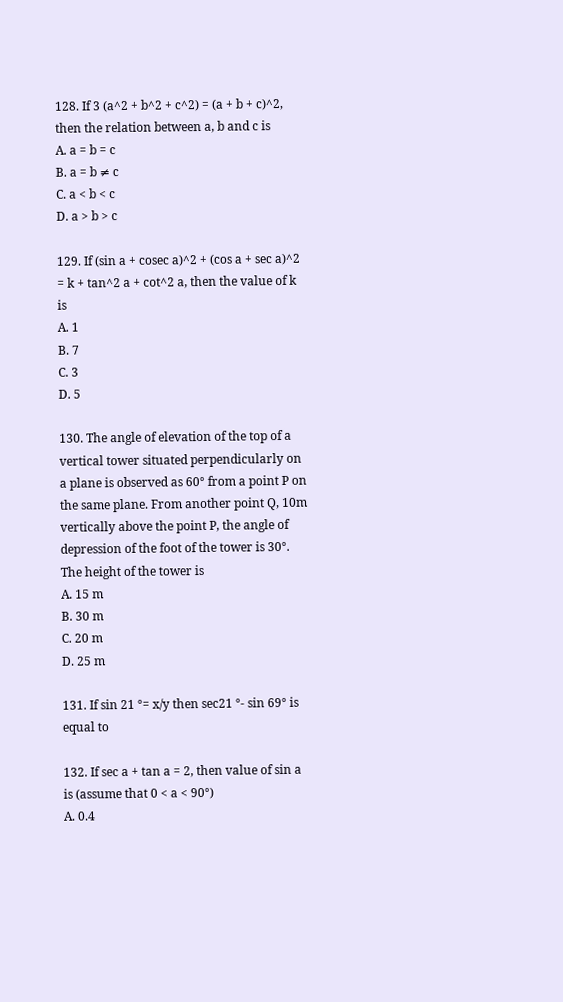128. If 3 (a^2 + b^2 + c^2) = (a + b + c)^2, then the relation between a, b and c is
A. a = b = c
B. a = b ≠ c
C. a < b < c
D. a > b > c

129. If (sin a + cosec a)^2 + (cos a + sec a)^2 = k + tan^2 a + cot^2 a, then the value of k is
A. 1
B. 7
C. 3
D. 5

130. The angle of elevation of the top of a vertical tower situated perpendicularly on a plane is observed as 60° from a point P on the same plane. From another point Q, 10m vertically above the point P, the angle of depression of the foot of the tower is 30°. The height of the tower is
A. 15 m
B. 30 m
C. 20 m
D. 25 m

131. If sin 21 °= x/y then sec21 °- sin 69° is equal to

132. If sec a + tan a = 2, then value of sin a is (assume that 0 < a < 90°)
A. 0.4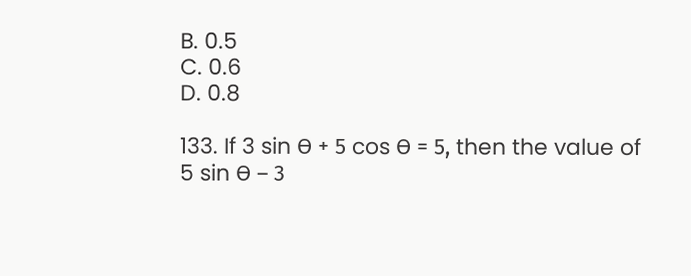B. 0.5
C. 0.6
D. 0.8

133. If 3 sin Ө + 5 cos Ө = 5, then the value of 5 sin Ө – 3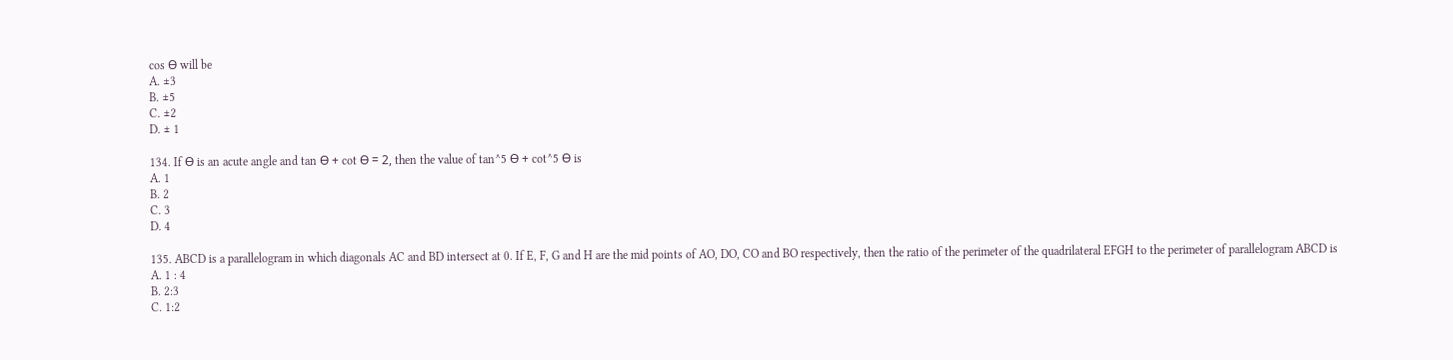cos Ө will be
A. ±3
B. ±5
C. ±2
D. ± 1

134. If Ө is an acute angle and tan Ө + cot Ө = 2, then the value of tan^5 Ө + cot^5 Ө is
A. 1
B. 2
C. 3
D. 4

135. ABCD is a parallelogram in which diagonals AC and BD intersect at 0. If E, F, G and H are the mid points of AO, DO, CO and BO respectively, then the ratio of the perimeter of the quadrilateral EFGH to the perimeter of parallelogram ABCD is
A. 1 : 4
B. 2:3
C. 1:2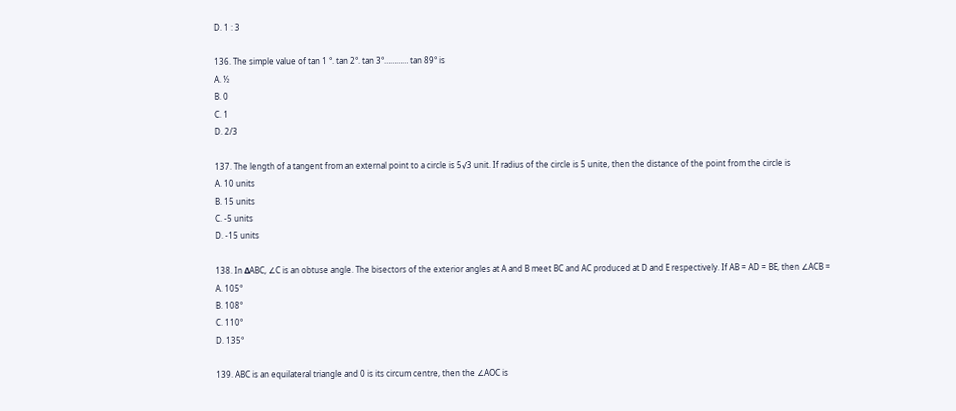D. 1 : 3

136. The simple value of tan 1 °. tan 2°. tan 3°………… tan 89° is
A. ½
B. 0
C. 1
D. 2/3

137. The length of a tangent from an external point to a circle is 5√3 unit. If radius of the circle is 5 unite, then the distance of the point from the circle is
A. 10 units
B. 15 units
C. -5 units
D. -15 units

138. In ΔABC, ∠C is an obtuse angle. The bisectors of the exterior angles at A and B meet BC and AC produced at D and E respectively. If AB = AD = BE, then ∠ACB =
A. 105°
B. 108°
C. 110°
D. 135°

139. ABC is an equilateral triangle and 0 is its circum centre, then the ∠AOC is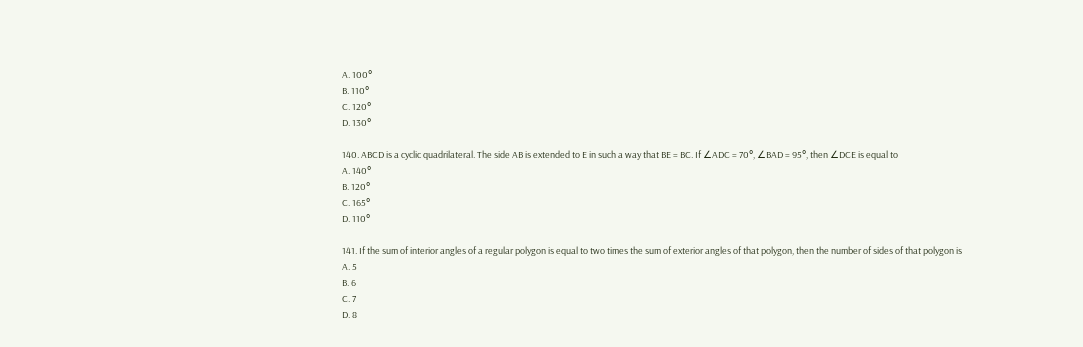A. 100°
B. 110°
C. 120°
D. 130°

140. ABCD is a cyclic quadrilateral. The side AB is extended to E in such a way that BE = BC. If ∠ADC = 70°, ∠BAD = 95°, then ∠DCE is equal to
A. 140°
B. 120°
C. 165°
D. 110°

141. If the sum of interior angles of a regular polygon is equal to two times the sum of exterior angles of that polygon, then the number of sides of that polygon is
A. 5
B. 6
C. 7
D. 8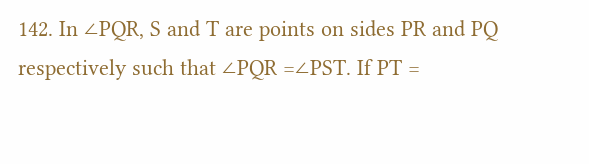142. In ∠PQR, S and T are points on sides PR and PQ respectively such that ∠PQR =∠PST. If PT =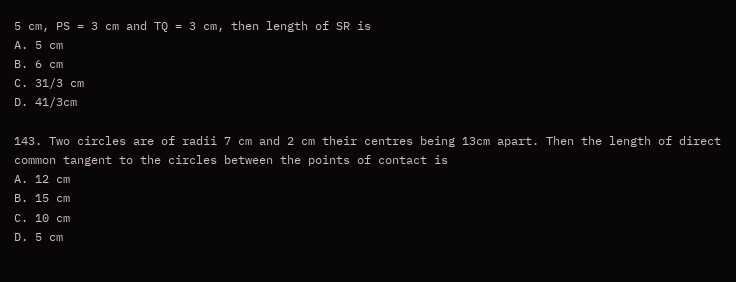5 cm, PS = 3 cm and TQ = 3 cm, then length of SR is
A. 5 cm
B. 6 cm
C. 31/3 cm
D. 41/3cm

143. Two circles are of radii 7 cm and 2 cm their centres being 13cm apart. Then the length of direct common tangent to the circles between the points of contact is
A. 12 cm
B. 15 cm
C. 10 cm
D. 5 cm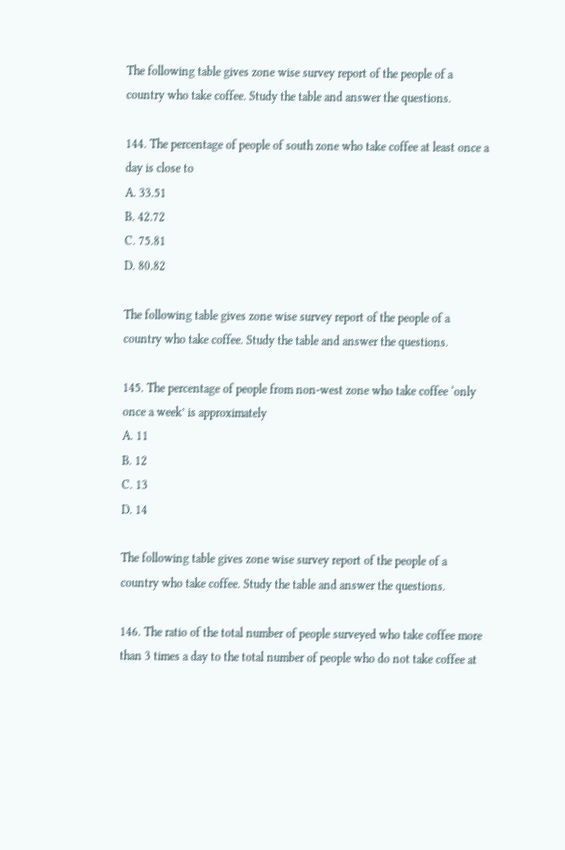The following table gives zone wise survey report of the people of a country who take coffee. Study the table and answer the questions.

144. The percentage of people of south zone who take coffee at least once a day is close to
A. 33.51
B. 42.72
C. 75.81
D. 80.82

The following table gives zone wise survey report of the people of a country who take coffee. Study the table and answer the questions.

145. The percentage of people from non-west zone who take coffee ‘only once a week’ is approximately
A. 11
B. 12
C. 13
D. 14

The following table gives zone wise survey report of the people of a country who take coffee. Study the table and answer the questions.

146. The ratio of the total number of people surveyed who take coffee more than 3 times a day to the total number of people who do not take coffee at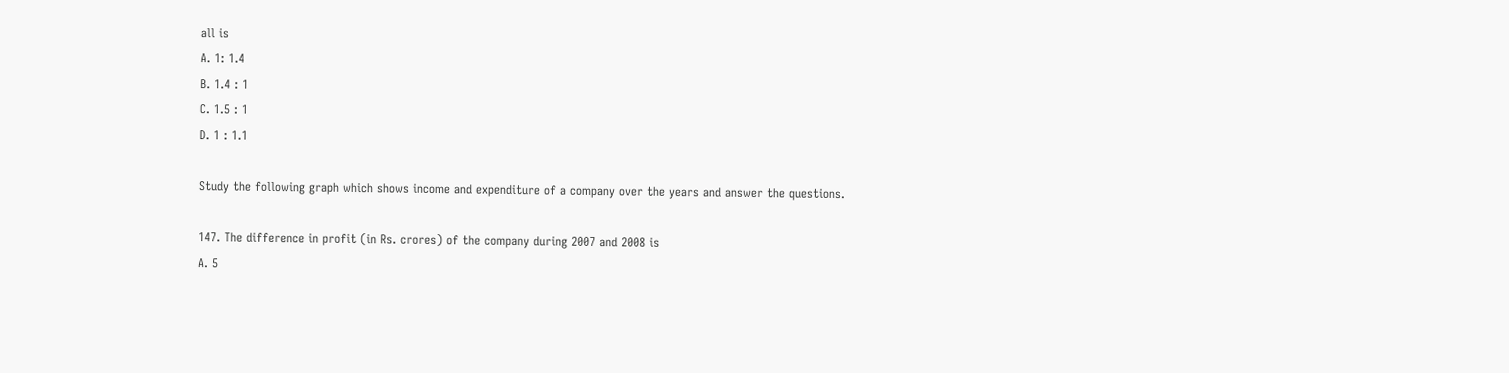all is
A. 1: 1.4
B. 1.4 : 1
C. 1.5 : 1
D. 1 : 1.1

Study the following graph which shows income and expenditure of a company over the years and answer the questions.

147. The difference in profit (in Rs. crores) of the company during 2007 and 2008 is
A. 5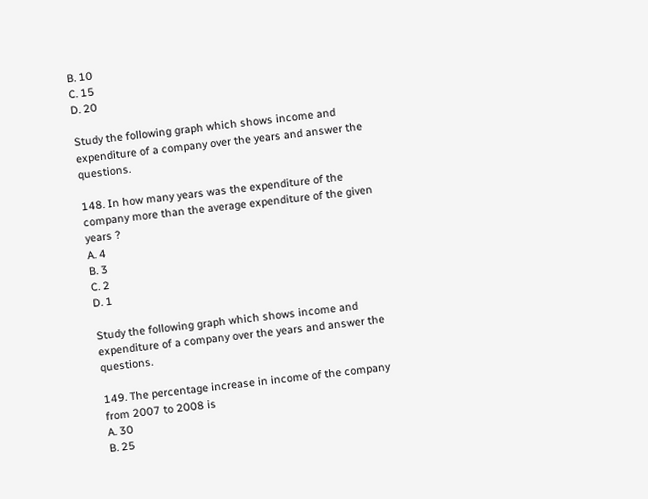B. 10
C. 15
D. 20

Study the following graph which shows income and expenditure of a company over the years and answer the questions.

148. In how many years was the expenditure of the company more than the average expenditure of the given years ?
A. 4
B. 3
C. 2
D. 1

Study the following graph which shows income and expenditure of a company over the years and answer the questions.

149. The percentage increase in income of the company from 2007 to 2008 is
A. 30
B. 25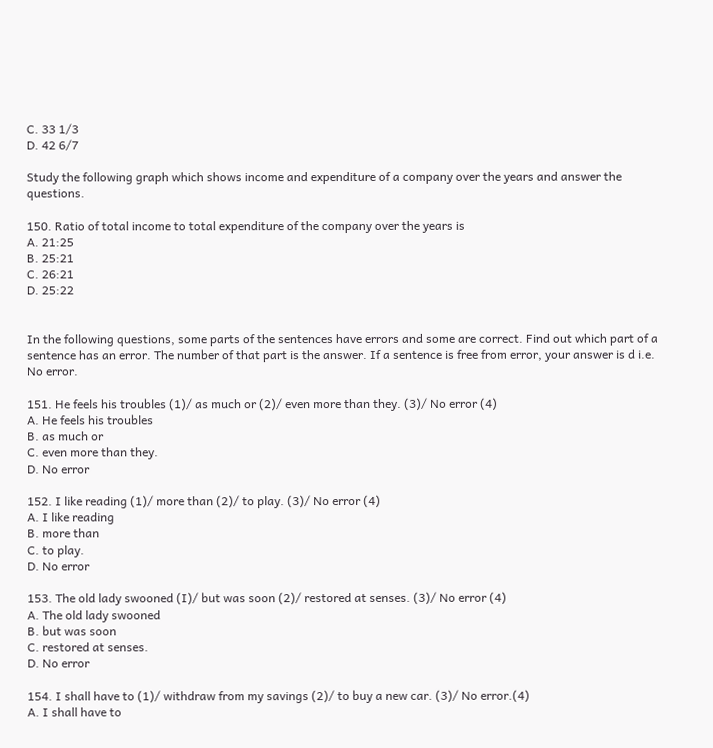C. 33 1/3
D. 42 6/7

Study the following graph which shows income and expenditure of a company over the years and answer the questions.

150. Ratio of total income to total expenditure of the company over the years is
A. 21:25
B. 25:21
C. 26:21
D. 25:22


In the following questions, some parts of the sentences have errors and some are correct. Find out which part of a sentence has an error. The number of that part is the answer. If a sentence is free from error, your answer is d i.e. No error.

151. He feels his troubles (1)/ as much or (2)/ even more than they. (3)/ No error (4)
A. He feels his troubles
B. as much or
C. even more than they.
D. No error

152. I like reading (1)/ more than (2)/ to play. (3)/ No error (4)
A. I like reading
B. more than
C. to play.
D. No error

153. The old lady swooned (I)/ but was soon (2)/ restored at senses. (3)/ No error (4)
A. The old lady swooned
B. but was soon
C. restored at senses.
D. No error

154. I shall have to (1)/ withdraw from my savings (2)/ to buy a new car. (3)/ No error.(4)
A. I shall have to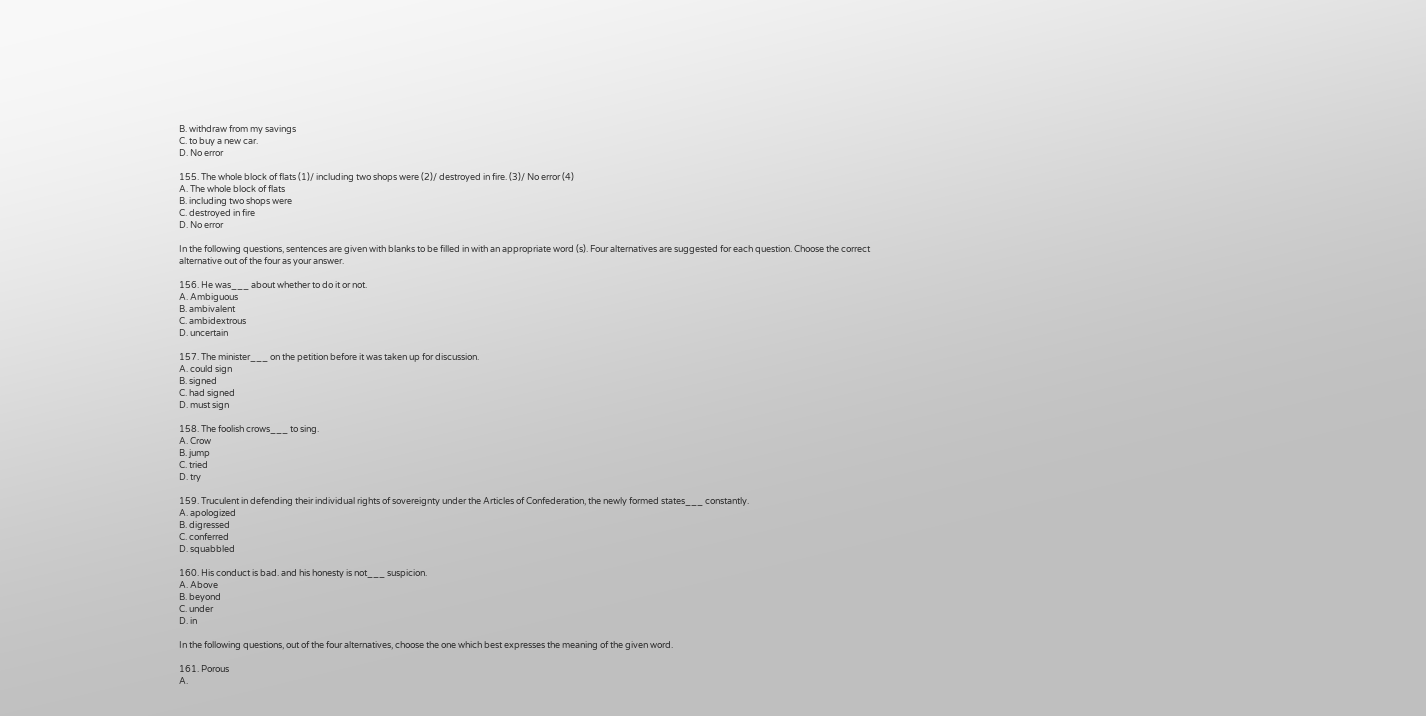B. withdraw from my savings
C. to buy a new car.
D. No error

155. The whole block of flats (1)/ including two shops were (2)/ destroyed in fire. (3)/ No error (4)
A. The whole block of flats
B. including two shops were
C. destroyed in fire
D. No error

In the following questions, sentences are given with blanks to be filled in with an appropriate word (s). Four alternatives are suggested for each question. Choose the correct alternative out of the four as your answer.

156. He was___ about whether to do it or not.
A. Ambiguous
B. ambivalent
C. ambidextrous
D. uncertain

157. The minister___ on the petition before it was taken up for discussion.
A. could sign
B. signed
C. had signed
D. must sign

158. The foolish crows___ to sing.
A. Crow
B. jump
C. tried
D. try

159. Truculent in defending their individual rights of sovereignty under the Articles of Confederation, the newly formed states___ constantly.
A. apologized
B. digressed
C. conferred
D. squabbled

160. His conduct is bad. and his honesty is not___ suspicion.
A. Above
B. beyond
C. under
D. in

In the following questions, out of the four alternatives, choose the one which best expresses the meaning of the given word.

161. Porous
A.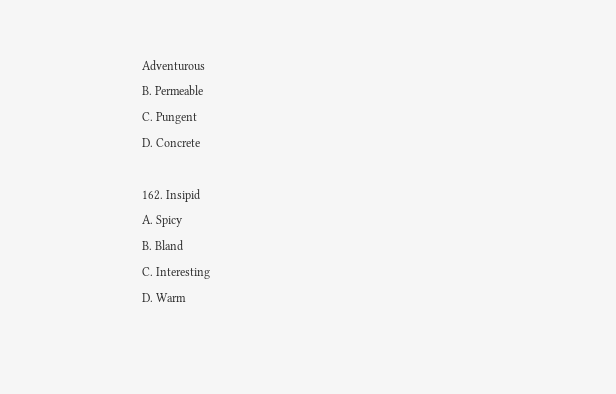Adventurous
B. Permeable
C. Pungent
D. Concrete

162. Insipid
A. Spicy
B. Bland
C. Interesting
D. Warm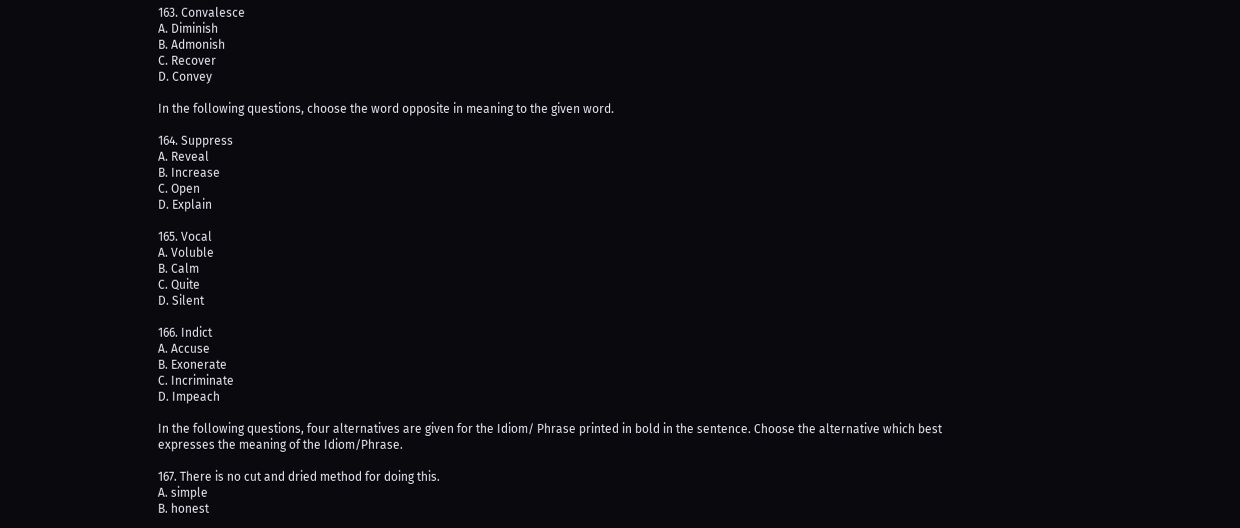163. Convalesce
A. Diminish
B. Admonish
C. Recover
D. Convey

In the following questions, choose the word opposite in meaning to the given word.

164. Suppress
A. Reveal
B. Increase
C. Open
D. Explain

165. Vocal
A. Voluble
B. Calm
C. Quite
D. Silent

166. Indict
A. Accuse
B. Exonerate
C. Incriminate
D. Impeach

In the following questions, four alternatives are given for the Idiom/ Phrase printed in bold in the sentence. Choose the alternative which best expresses the meaning of the Idiom/Phrase.

167. There is no cut and dried method for doing this.
A. simple
B. honest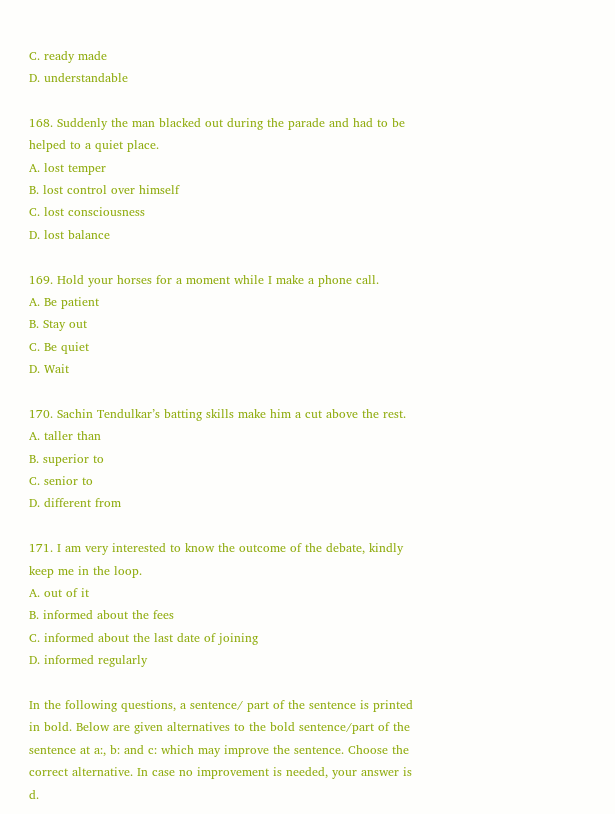C. ready made
D. understandable

168. Suddenly the man blacked out during the parade and had to be helped to a quiet place.
A. lost temper
B. lost control over himself
C. lost consciousness
D. lost balance

169. Hold your horses for a moment while I make a phone call.
A. Be patient
B. Stay out
C. Be quiet
D. Wait

170. Sachin Tendulkar’s batting skills make him a cut above the rest.
A. taller than
B. superior to
C. senior to
D. different from

171. I am very interested to know the outcome of the debate, kindly keep me in the loop.
A. out of it
B. informed about the fees
C. informed about the last date of joining
D. informed regularly

In the following questions, a sentence/ part of the sentence is printed in bold. Below are given alternatives to the bold sentence/part of the sentence at a:, b: and c: which may improve the sentence. Choose the correct alternative. In case no improvement is needed, your answer is d.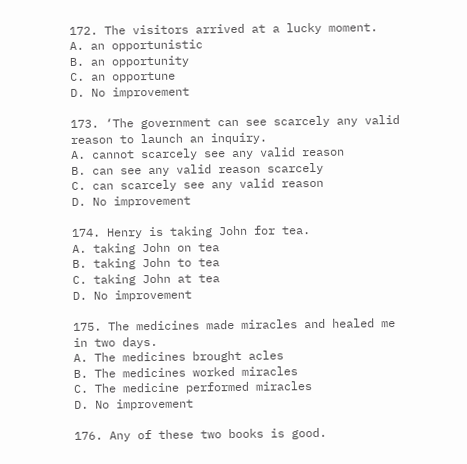172. The visitors arrived at a lucky moment.
A. an opportunistic
B. an opportunity
C. an opportune
D. No improvement

173. ‘The government can see scarcely any valid reason to launch an inquiry.
A. cannot scarcely see any valid reason
B. can see any valid reason scarcely
C. can scarcely see any valid reason
D. No improvement

174. Henry is taking John for tea.
A. taking John on tea
B. taking John to tea
C. taking John at tea
D. No improvement

175. The medicines made miracles and healed me in two days.
A. The medicines brought acles
B. The medicines worked miracles
C. The medicine performed miracles
D. No improvement

176. Any of these two books is good.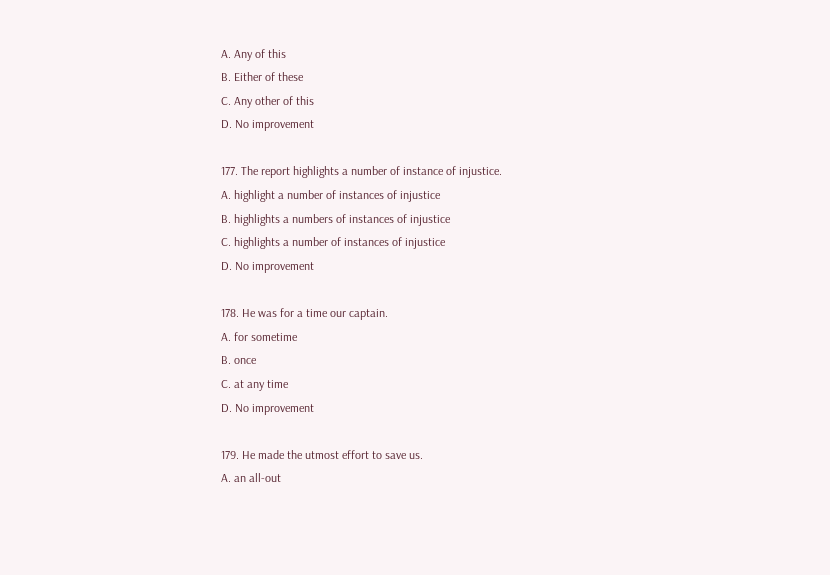A. Any of this
B. Either of these
C. Any other of this
D. No improvement

177. The report highlights a number of instance of injustice.
A. highlight a number of instances of injustice
B. highlights a numbers of instances of injustice
C. highlights a number of instances of injustice
D. No improvement

178. He was for a time our captain.
A. for sometime
B. once
C. at any time
D. No improvement

179. He made the utmost effort to save us.
A. an all-out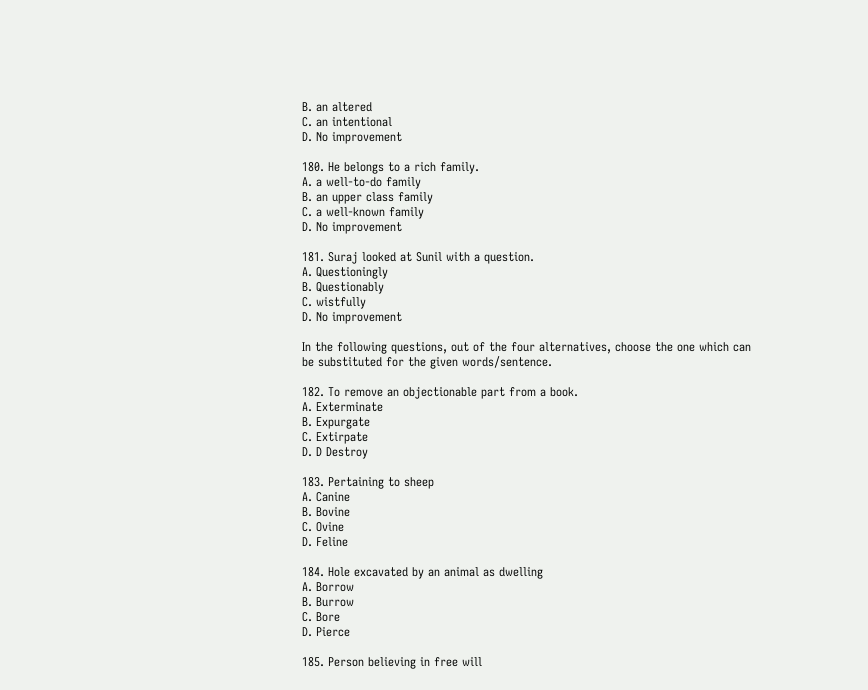B. an altered
C. an intentional
D. No improvement

180. He belongs to a rich family.
A. a well-to-do family
B. an upper class family
C. a well-known family
D. No improvement

181. Suraj looked at Sunil with a question.
A. Questioningly
B. Questionably
C. wistfully
D. No improvement

In the following questions, out of the four alternatives, choose the one which can be substituted for the given words/sentence.

182. To remove an objectionable part from a book.
A. Exterminate
B. Expurgate
C. Extirpate
D. D Destroy

183. Pertaining to sheep
A. Canine
B. Bovine
C. Ovine
D. Feline

184. Hole excavated by an animal as dwelling
A. Borrow
B. Burrow
C. Bore
D. Pierce

185. Person believing in free will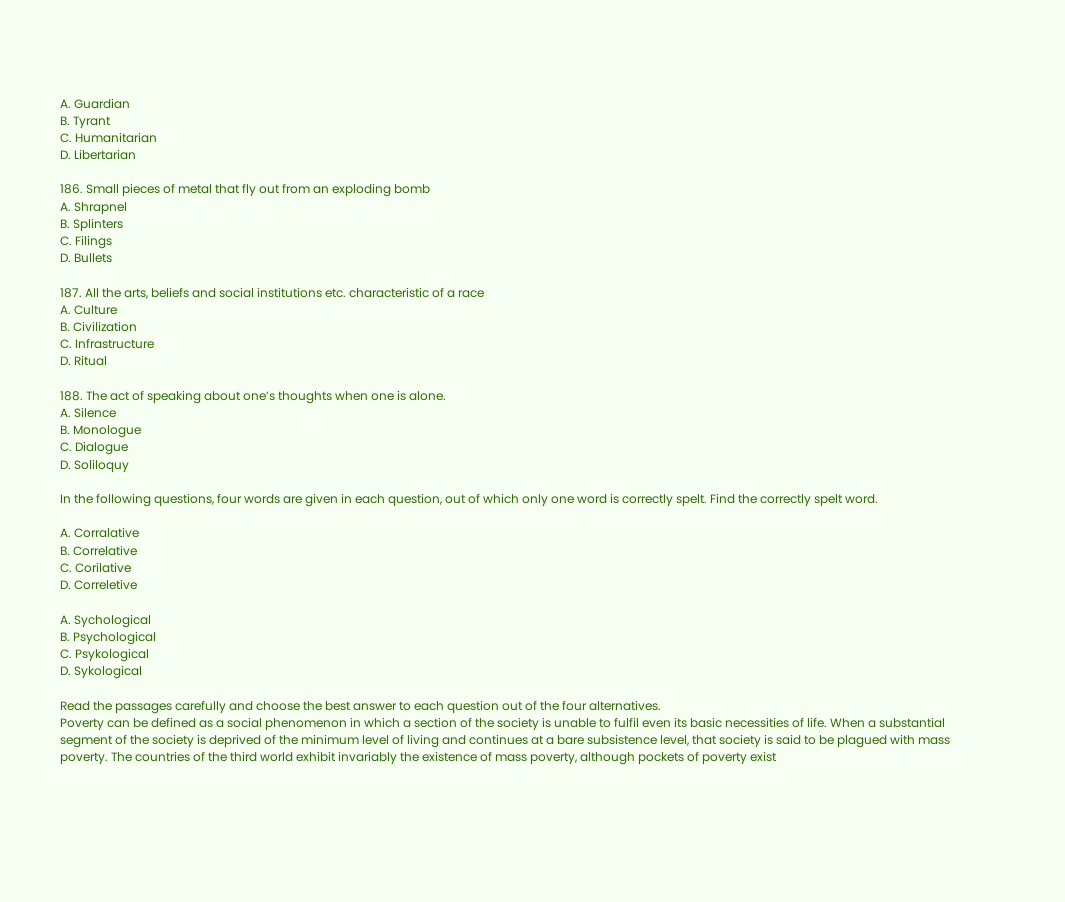A. Guardian
B. Tyrant
C. Humanitarian
D. Libertarian

186. Small pieces of metal that fly out from an exploding bomb
A. Shrapnel
B. Splinters
C. Filings
D. Bullets

187. All the arts, beliefs and social institutions etc. characteristic of a race
A. Culture
B. Civilization
C. Infrastructure
D. Ritual

188. The act of speaking about one’s thoughts when one is alone.
A. Silence
B. Monologue
C. Dialogue
D. Soliloquy

In the following questions, four words are given in each question, out of which only one word is correctly spelt. Find the correctly spelt word.

A. Corralative
B. Correlative
C. Corilative
D. Correletive

A. Sychological
B. Psychological
C. Psykological
D. Sykological

Read the passages carefully and choose the best answer to each question out of the four alternatives.
Poverty can be defined as a social phenomenon in which a section of the society is unable to fulfil even its basic necessities of life. When a substantial segment of the society is deprived of the minimum level of living and continues at a bare subsistence level, that society is said to be plagued with mass poverty. The countries of the third world exhibit invariably the existence of mass poverty, although pockets of poverty exist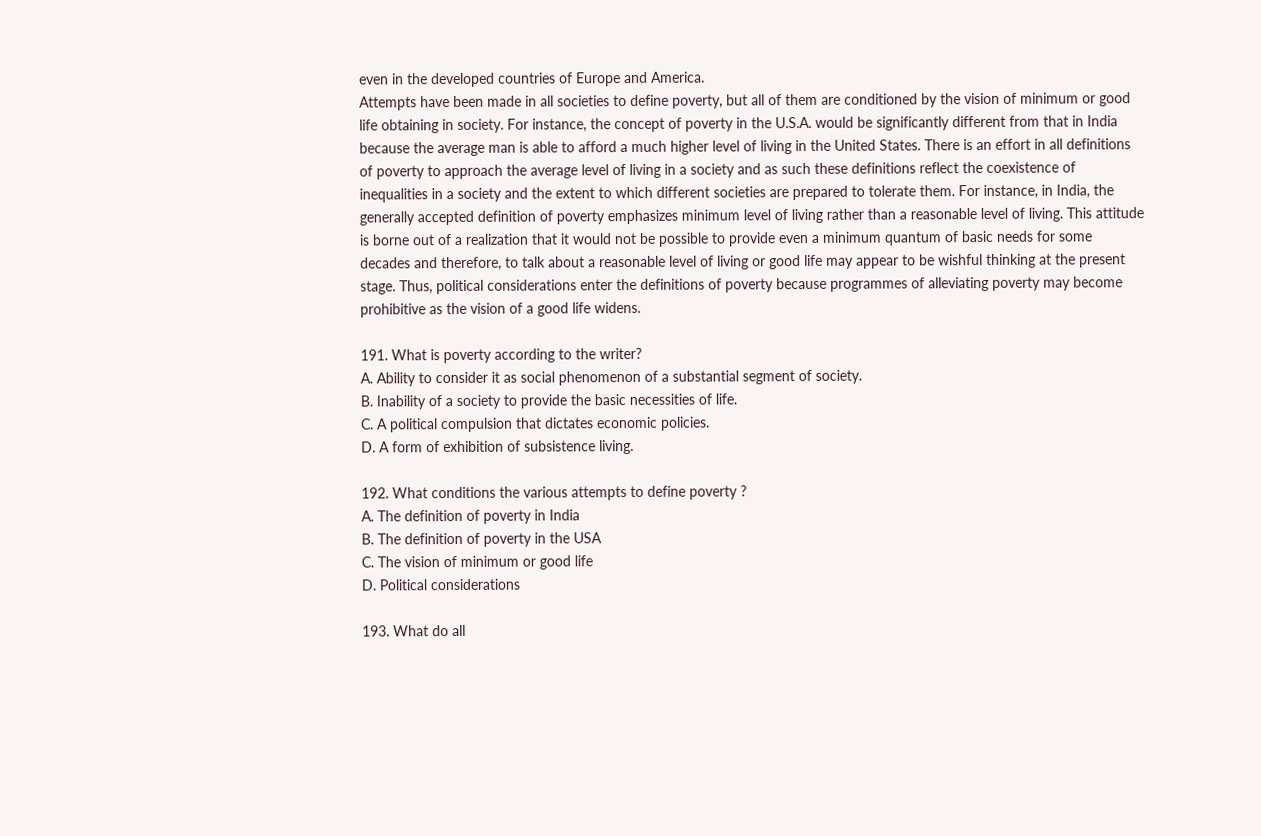even in the developed countries of Europe and America.
Attempts have been made in all societies to define poverty, but all of them are conditioned by the vision of minimum or good life obtaining in society. For instance, the concept of poverty in the U.S.A. would be significantly different from that in India because the average man is able to afford a much higher level of living in the United States. There is an effort in all definitions of poverty to approach the average level of living in a society and as such these definitions reflect the coexistence of inequalities in a society and the extent to which different societies are prepared to tolerate them. For instance, in India, the generally accepted definition of poverty emphasizes minimum level of living rather than a reasonable level of living. This attitude is borne out of a realization that it would not be possible to provide even a minimum quantum of basic needs for some decades and therefore, to talk about a reasonable level of living or good life may appear to be wishful thinking at the present stage. Thus, political considerations enter the definitions of poverty because programmes of alleviating poverty may become prohibitive as the vision of a good life widens.

191. What is poverty according to the writer?
A. Ability to consider it as social phenomenon of a substantial segment of society.
B. Inability of a society to provide the basic necessities of life.
C. A political compulsion that dictates economic policies.
D. A form of exhibition of subsistence living.

192. What conditions the various attempts to define poverty ?
A. The definition of poverty in India
B. The definition of poverty in the USA
C. The vision of minimum or good life
D. Political considerations

193. What do all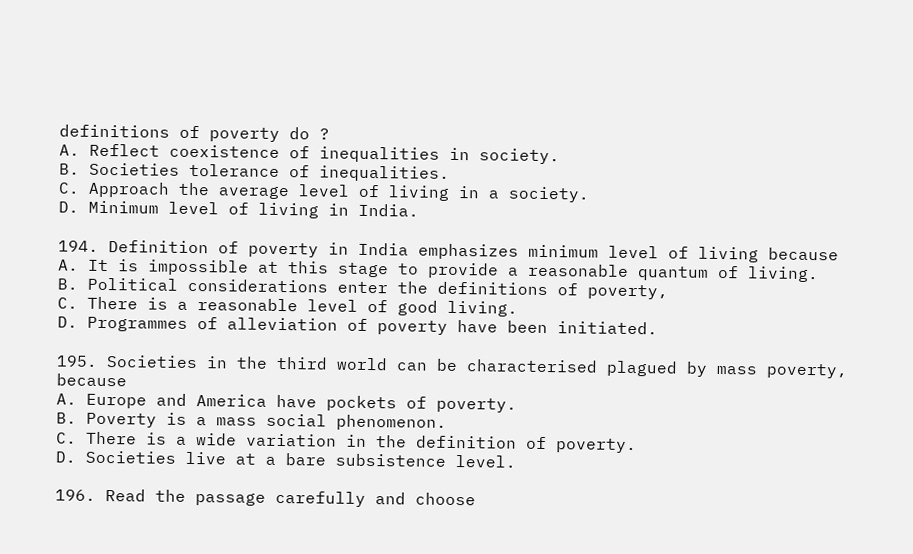definitions of poverty do ?
A. Reflect coexistence of inequalities in society.
B. Societies tolerance of inequalities.
C. Approach the average level of living in a society.
D. Minimum level of living in India.

194. Definition of poverty in India emphasizes minimum level of living because
A. It is impossible at this stage to provide a reasonable quantum of living.
B. Political considerations enter the definitions of poverty,
C. There is a reasonable level of good living.
D. Programmes of alleviation of poverty have been initiated.

195. Societies in the third world can be characterised plagued by mass poverty, because
A. Europe and America have pockets of poverty.
B. Poverty is a mass social phenomenon.
C. There is a wide variation in the definition of poverty.
D. Societies live at a bare subsistence level.

196. Read the passage carefully and choose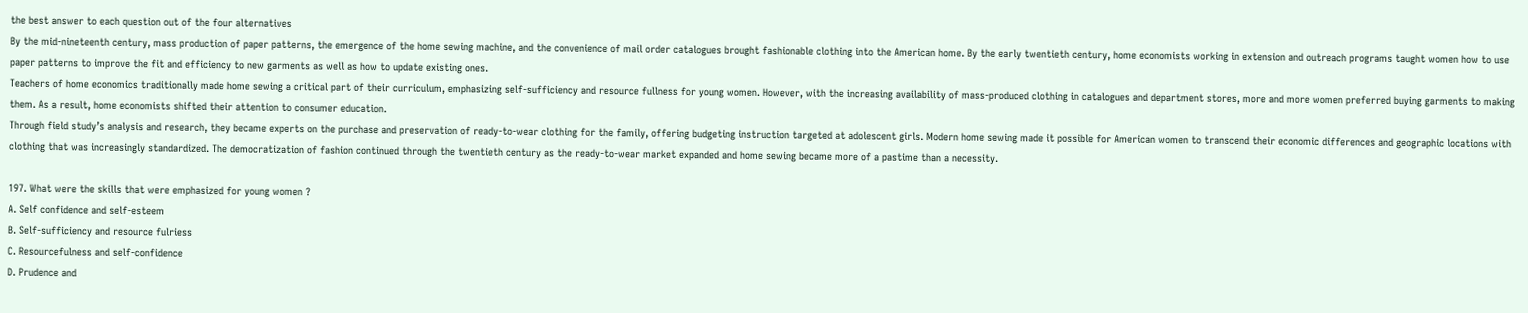the best answer to each question out of the four alternatives
By the mid-nineteenth century, mass production of paper patterns, the emergence of the home sewing machine, and the convenience of mail order catalogues brought fashionable clothing into the American home. By the early twentieth century, home economists working in extension and outreach programs taught women how to use paper patterns to improve the fit and efficiency to new garments as well as how to update existing ones.
Teachers of home economics traditionally made home sewing a critical part of their curriculum, emphasizing self-sufficiency and resource fullness for young women. However, with the increasing availability of mass-produced clothing in catalogues and department stores, more and more women preferred buying garments to making them. As a result, home economists shifted their attention to consumer education.
Through field study’s analysis and research, they became experts on the purchase and preservation of ready-to-wear clothing for the family, offering budgeting instruction targeted at adolescent girls. Modern home sewing made it possible for American women to transcend their economic differences and geographic locations with clothing that was increasingly standardized. The democratization of fashion continued through the twentieth century as the ready-to-wear market expanded and home sewing became more of a pastime than a necessity.

197. What were the skills that were emphasized for young women ?
A. Self confidence and self-esteem
B. Self-sufficiency and resource fulriess
C. Resourcefulness and self-confidence
D. Prudence and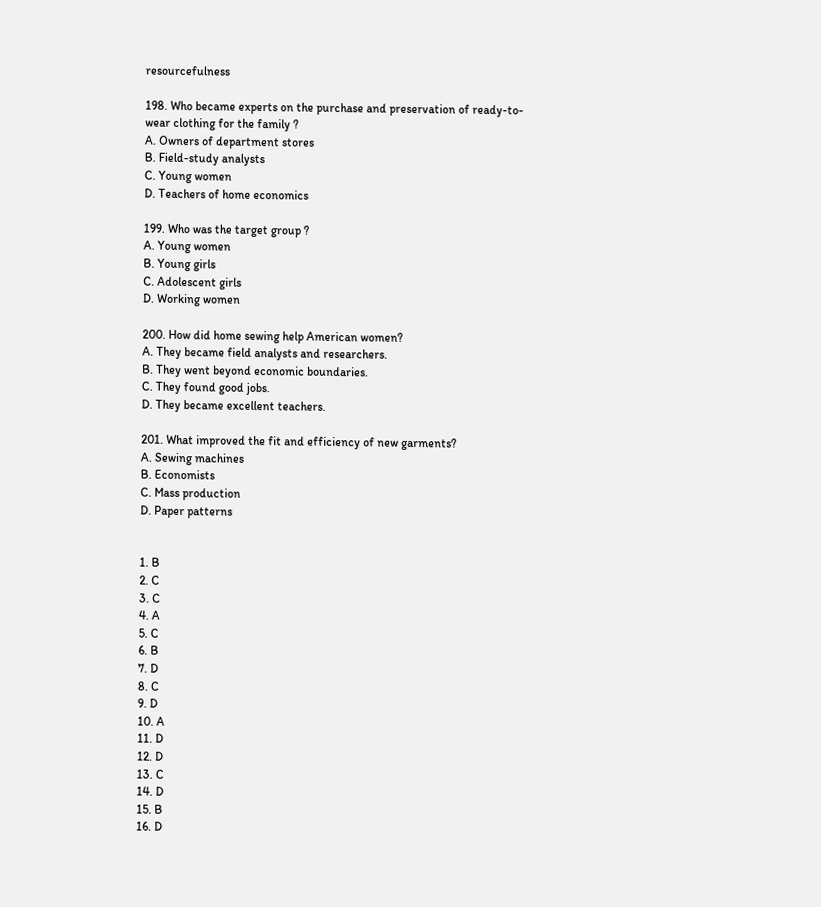resourcefulness

198. Who became experts on the purchase and preservation of ready-to-wear clothing for the family ?
A. Owners of department stores
B. Field-study analysts
C. Young women
D. Teachers of home economics

199. Who was the target group ?
A. Young women
B. Young girls
C. Adolescent girls
D. Working women

200. How did home sewing help American women?
A. They became field analysts and researchers.
B. They went beyond economic boundaries.
C. They found good jobs.
D. They became excellent teachers.

201. What improved the fit and efficiency of new garments?
A. Sewing machines
B. Economists
C. Mass production
D. Paper patterns


1. B
2. C
3. C
4. A
5. C
6. B
7. D
8. C
9. D
10. A
11. D
12. D
13. C
14. D
15. B
16. D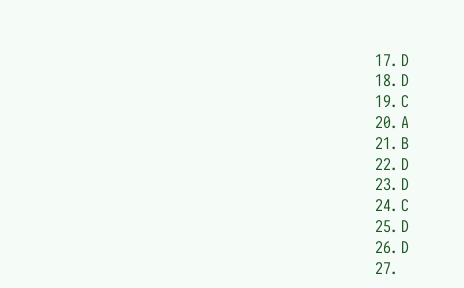17. D
18. D
19. C
20. A
21. B
22. D
23. D
24. C
25. D
26. D
27.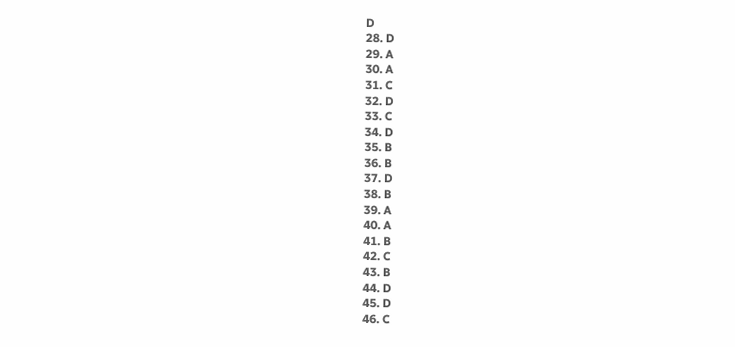D
28. D
29. A
30. A
31. C
32. D
33. C
34. D
35. B
36. B
37. D
38. B
39. A
40. A
41. B
42. C
43. B
44. D
45. D
46. C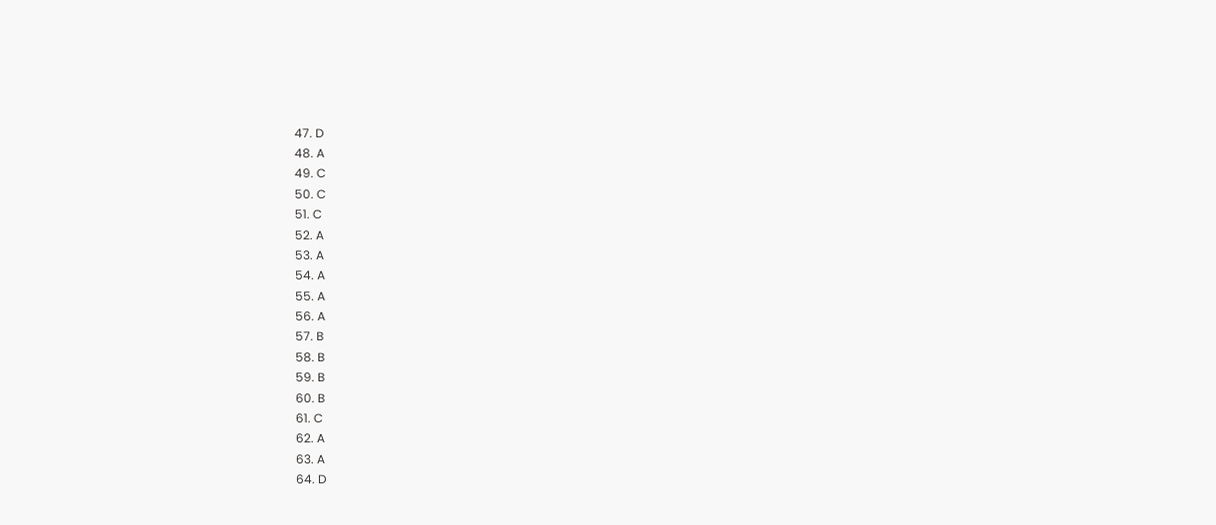47. D
48. A
49. C
50. C
51. C
52. A
53. A
54. A
55. A
56. A
57. B
58. B
59. B
60. B
61. C
62. A
63. A
64. D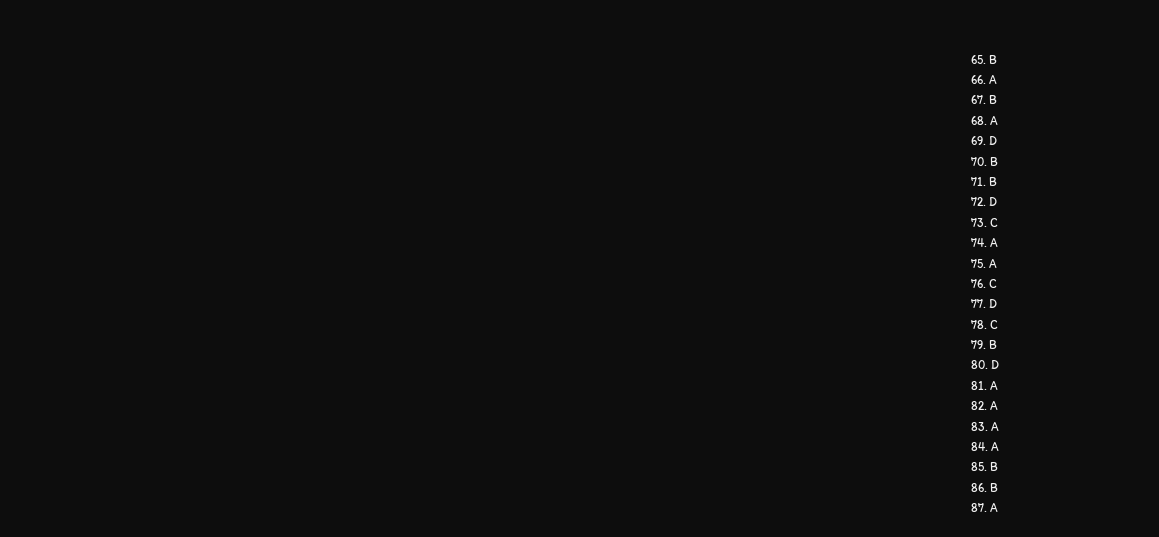65. B
66. A
67. B
68. A
69. D
70. B
71. B
72. D
73. C
74. A
75. A
76. C
77. D
78. C
79. B
80. D
81. A
82. A
83. A
84. A
85. B
86. B
87. A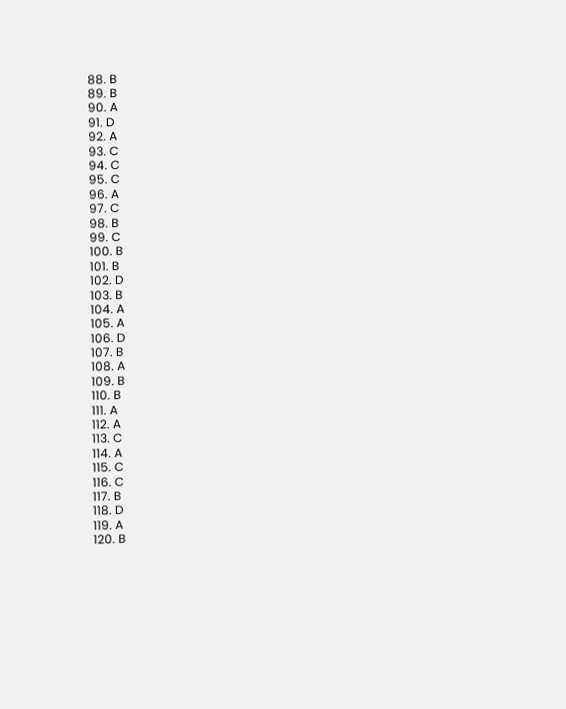88. B
89. B
90. A
91. D
92. A
93. C
94. C
95. C
96. A
97. C
98. B
99. C
100. B
101. B
102. D
103. B
104. A
105. A
106. D
107. B
108. A
109. B
110. B
111. A
112. A
113. C
114. A
115. C
116. C
117. B
118. D
119. A
120. B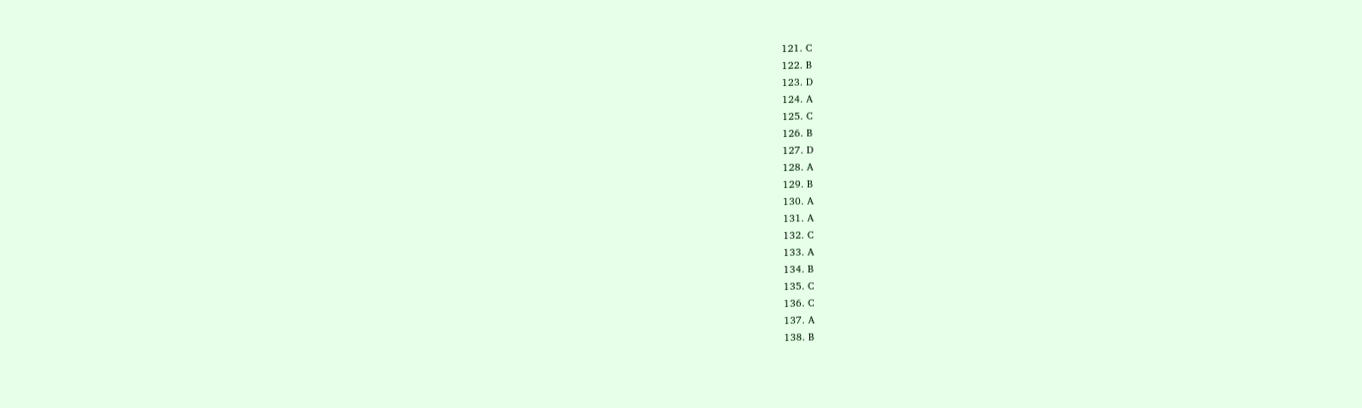121. C
122. B
123. D
124. A
125. C
126. B
127. D
128. A
129. B
130. A
131. A
132. C
133. A
134. B
135. C
136. C
137. A
138. B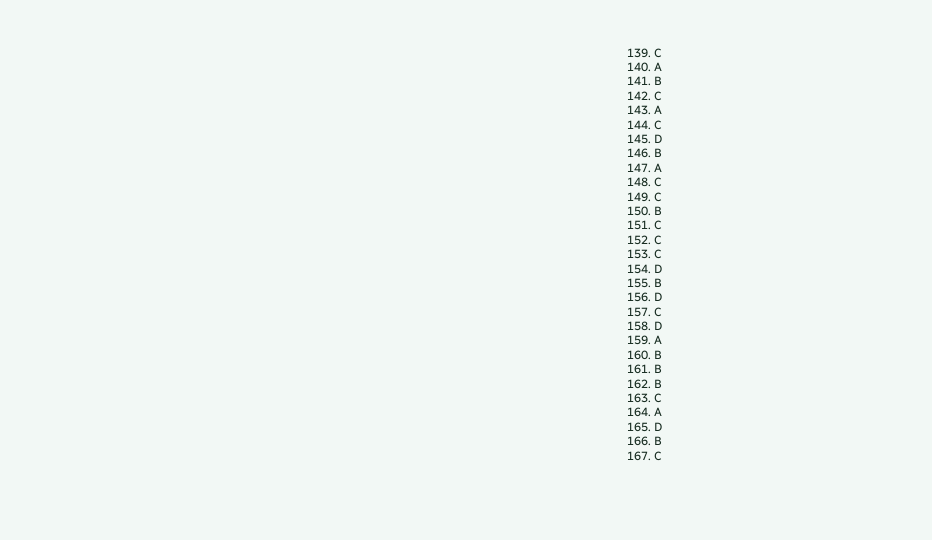139. C
140. A
141. B
142. C
143. A
144. C
145. D
146. B
147. A
148. C
149. C
150. B
151. C
152. C
153. C
154. D
155. B
156. D
157. C
158. D
159. A
160. B
161. B
162. B
163. C
164. A
165. D
166. B
167. C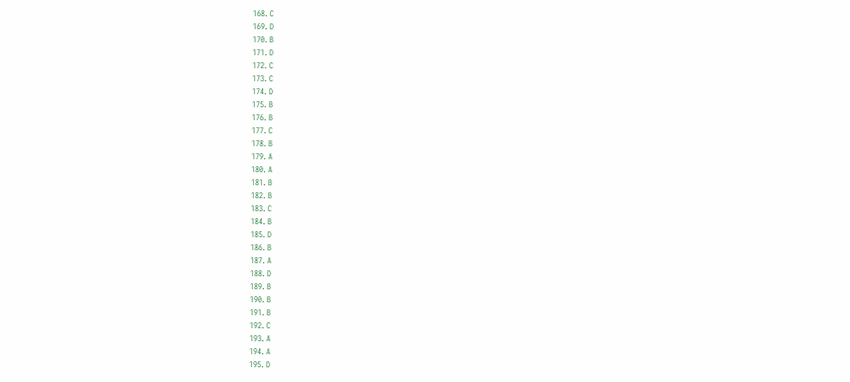168. C
169. D
170. B
171. D
172. C
173. C
174. D
175. B
176. B
177. C
178. B
179. A
180. A
181. B
182. B
183. C
184. B
185. D
186. B
187. A
188. D
189. B
190. B
191. B
192. C
193. A
194. A
195. D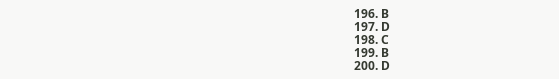196. B
197. D
198. C
199. B
200. D